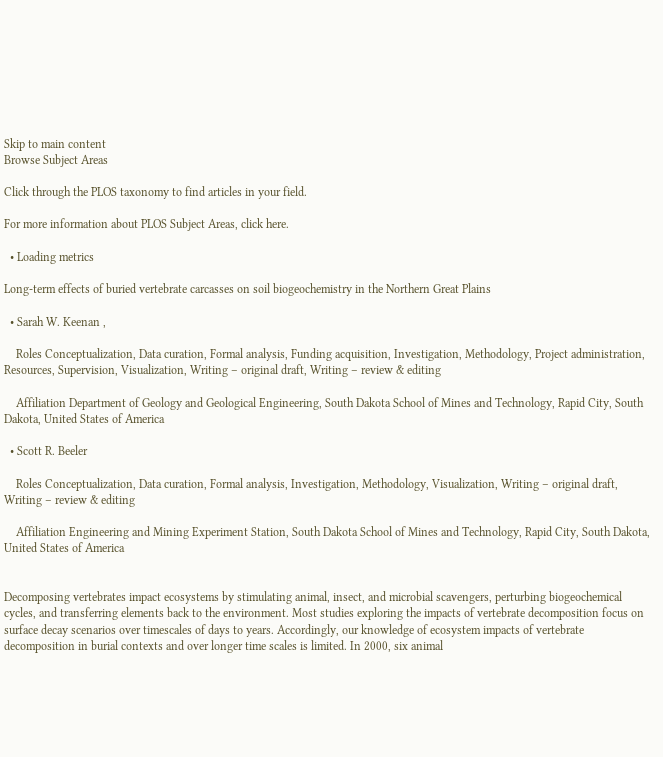Skip to main content
Browse Subject Areas

Click through the PLOS taxonomy to find articles in your field.

For more information about PLOS Subject Areas, click here.

  • Loading metrics

Long-term effects of buried vertebrate carcasses on soil biogeochemistry in the Northern Great Plains

  • Sarah W. Keenan ,

    Roles Conceptualization, Data curation, Formal analysis, Funding acquisition, Investigation, Methodology, Project administration, Resources, Supervision, Visualization, Writing – original draft, Writing – review & editing

    Affiliation Department of Geology and Geological Engineering, South Dakota School of Mines and Technology, Rapid City, South Dakota, United States of America

  • Scott R. Beeler

    Roles Conceptualization, Data curation, Formal analysis, Investigation, Methodology, Visualization, Writing – original draft, Writing – review & editing

    Affiliation Engineering and Mining Experiment Station, South Dakota School of Mines and Technology, Rapid City, South Dakota, United States of America


Decomposing vertebrates impact ecosystems by stimulating animal, insect, and microbial scavengers, perturbing biogeochemical cycles, and transferring elements back to the environment. Most studies exploring the impacts of vertebrate decomposition focus on surface decay scenarios over timescales of days to years. Accordingly, our knowledge of ecosystem impacts of vertebrate decomposition in burial contexts and over longer time scales is limited. In 2000, six animal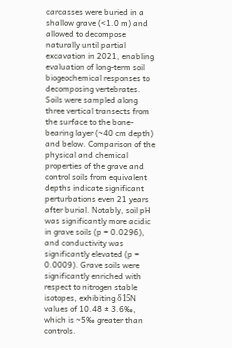carcasses were buried in a shallow grave (<1.0 m) and allowed to decompose naturally until partial excavation in 2021, enabling evaluation of long-term soil biogeochemical responses to decomposing vertebrates. Soils were sampled along three vertical transects from the surface to the bone-bearing layer (~40 cm depth) and below. Comparison of the physical and chemical properties of the grave and control soils from equivalent depths indicate significant perturbations even 21 years after burial. Notably, soil pH was significantly more acidic in grave soils (p = 0.0296), and conductivity was significantly elevated (p = 0.0009). Grave soils were significantly enriched with respect to nitrogen stable isotopes, exhibiting δ15N values of 10.48 ± 3.6‰, which is ~5‰ greater than controls.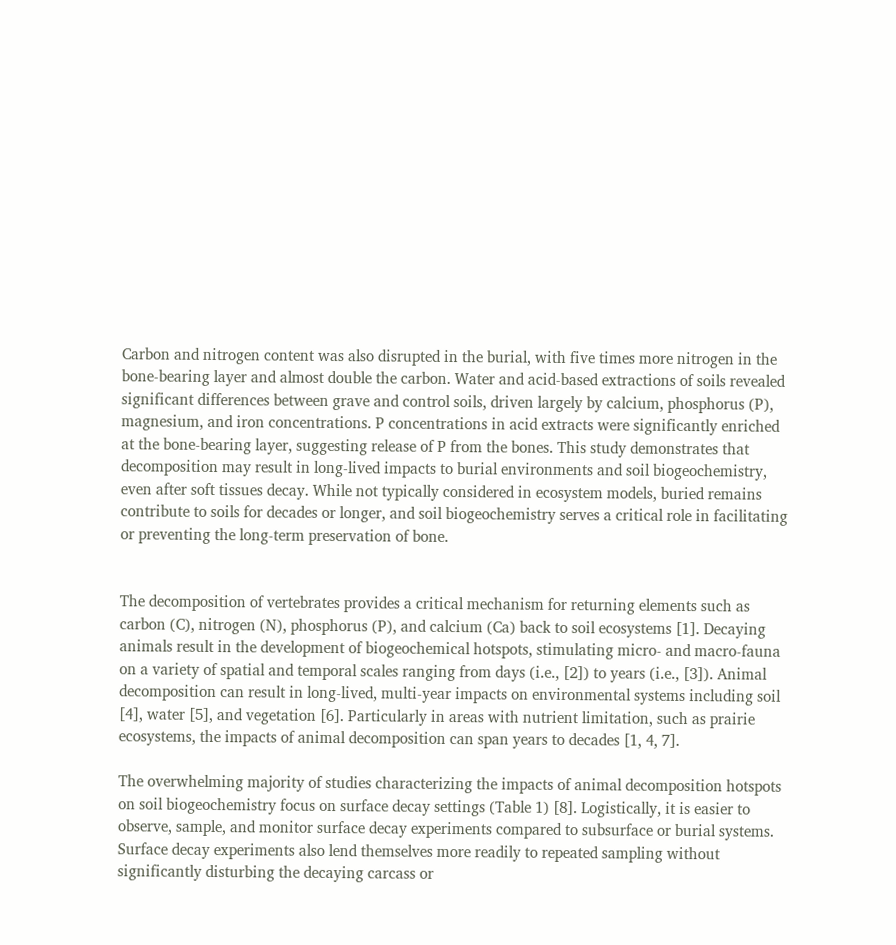Carbon and nitrogen content was also disrupted in the burial, with five times more nitrogen in the bone-bearing layer and almost double the carbon. Water and acid-based extractions of soils revealed significant differences between grave and control soils, driven largely by calcium, phosphorus (P), magnesium, and iron concentrations. P concentrations in acid extracts were significantly enriched at the bone-bearing layer, suggesting release of P from the bones. This study demonstrates that decomposition may result in long-lived impacts to burial environments and soil biogeochemistry, even after soft tissues decay. While not typically considered in ecosystem models, buried remains contribute to soils for decades or longer, and soil biogeochemistry serves a critical role in facilitating or preventing the long-term preservation of bone.


The decomposition of vertebrates provides a critical mechanism for returning elements such as carbon (C), nitrogen (N), phosphorus (P), and calcium (Ca) back to soil ecosystems [1]. Decaying animals result in the development of biogeochemical hotspots, stimulating micro- and macro-fauna on a variety of spatial and temporal scales ranging from days (i.e., [2]) to years (i.e., [3]). Animal decomposition can result in long-lived, multi-year impacts on environmental systems including soil [4], water [5], and vegetation [6]. Particularly in areas with nutrient limitation, such as prairie ecosystems, the impacts of animal decomposition can span years to decades [1, 4, 7].

The overwhelming majority of studies characterizing the impacts of animal decomposition hotspots on soil biogeochemistry focus on surface decay settings (Table 1) [8]. Logistically, it is easier to observe, sample, and monitor surface decay experiments compared to subsurface or burial systems. Surface decay experiments also lend themselves more readily to repeated sampling without significantly disturbing the decaying carcass or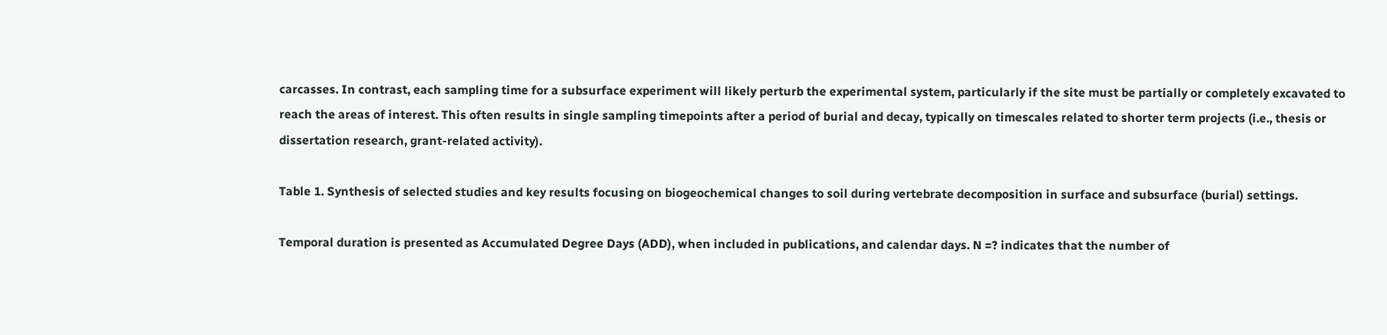carcasses. In contrast, each sampling time for a subsurface experiment will likely perturb the experimental system, particularly if the site must be partially or completely excavated to reach the areas of interest. This often results in single sampling timepoints after a period of burial and decay, typically on timescales related to shorter term projects (i.e., thesis or dissertation research, grant-related activity).

Table 1. Synthesis of selected studies and key results focusing on biogeochemical changes to soil during vertebrate decomposition in surface and subsurface (burial) settings.

Temporal duration is presented as Accumulated Degree Days (ADD), when included in publications, and calendar days. N =? indicates that the number of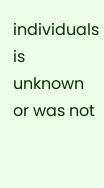individuals is unknown or was not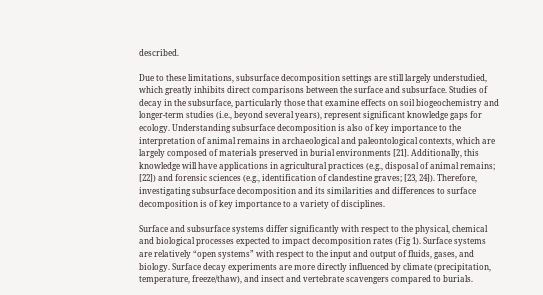described.

Due to these limitations, subsurface decomposition settings are still largely understudied, which greatly inhibits direct comparisons between the surface and subsurface. Studies of decay in the subsurface, particularly those that examine effects on soil biogeochemistry and longer-term studies (i.e., beyond several years), represent significant knowledge gaps for ecology. Understanding subsurface decomposition is also of key importance to the interpretation of animal remains in archaeological and paleontological contexts, which are largely composed of materials preserved in burial environments [21]. Additionally, this knowledge will have applications in agricultural practices (e.g., disposal of animal remains; [22]) and forensic sciences (e.g., identification of clandestine graves; [23, 24]). Therefore, investigating subsurface decomposition and its similarities and differences to surface decomposition is of key importance to a variety of disciplines.

Surface and subsurface systems differ significantly with respect to the physical, chemical and biological processes expected to impact decomposition rates (Fig 1). Surface systems are relatively “open systems” with respect to the input and output of fluids, gases, and biology. Surface decay experiments are more directly influenced by climate (precipitation, temperature, freeze/thaw), and insect and vertebrate scavengers compared to burials.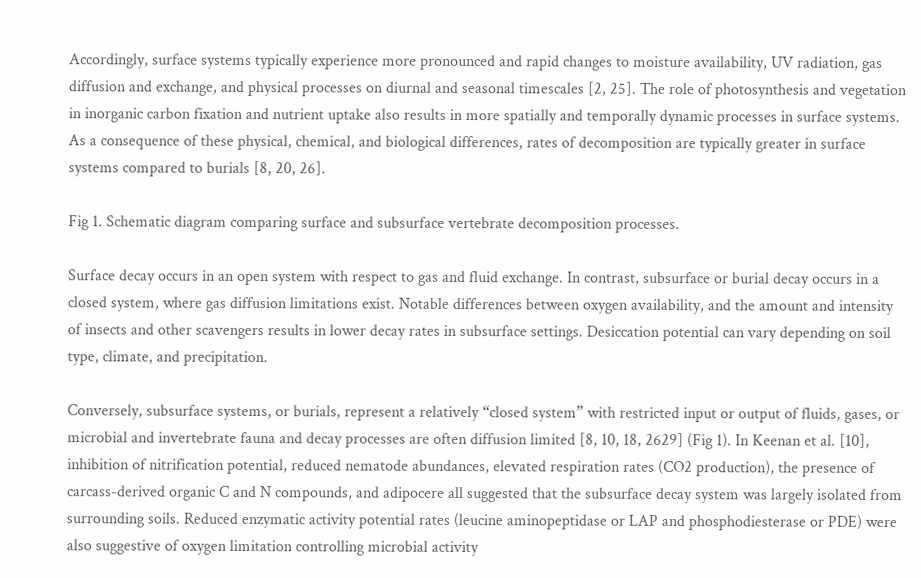Accordingly, surface systems typically experience more pronounced and rapid changes to moisture availability, UV radiation, gas diffusion and exchange, and physical processes on diurnal and seasonal timescales [2, 25]. The role of photosynthesis and vegetation in inorganic carbon fixation and nutrient uptake also results in more spatially and temporally dynamic processes in surface systems. As a consequence of these physical, chemical, and biological differences, rates of decomposition are typically greater in surface systems compared to burials [8, 20, 26].

Fig 1. Schematic diagram comparing surface and subsurface vertebrate decomposition processes.

Surface decay occurs in an open system with respect to gas and fluid exchange. In contrast, subsurface or burial decay occurs in a closed system, where gas diffusion limitations exist. Notable differences between oxygen availability, and the amount and intensity of insects and other scavengers results in lower decay rates in subsurface settings. Desiccation potential can vary depending on soil type, climate, and precipitation.

Conversely, subsurface systems, or burials, represent a relatively “closed system” with restricted input or output of fluids, gases, or microbial and invertebrate fauna and decay processes are often diffusion limited [8, 10, 18, 2629] (Fig 1). In Keenan et al. [10], inhibition of nitrification potential, reduced nematode abundances, elevated respiration rates (CO2 production), the presence of carcass-derived organic C and N compounds, and adipocere all suggested that the subsurface decay system was largely isolated from surrounding soils. Reduced enzymatic activity potential rates (leucine aminopeptidase or LAP and phosphodiesterase or PDE) were also suggestive of oxygen limitation controlling microbial activity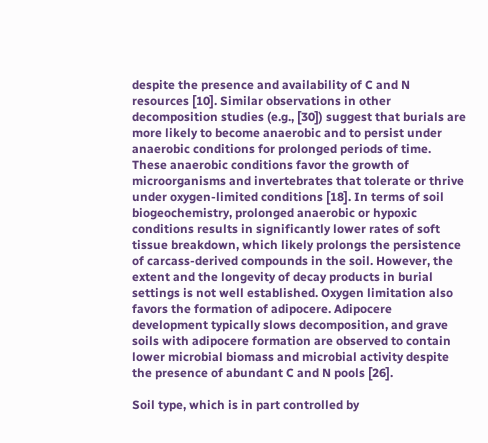despite the presence and availability of C and N resources [10]. Similar observations in other decomposition studies (e.g., [30]) suggest that burials are more likely to become anaerobic and to persist under anaerobic conditions for prolonged periods of time. These anaerobic conditions favor the growth of microorganisms and invertebrates that tolerate or thrive under oxygen-limited conditions [18]. In terms of soil biogeochemistry, prolonged anaerobic or hypoxic conditions results in significantly lower rates of soft tissue breakdown, which likely prolongs the persistence of carcass-derived compounds in the soil. However, the extent and the longevity of decay products in burial settings is not well established. Oxygen limitation also favors the formation of adipocere. Adipocere development typically slows decomposition, and grave soils with adipocere formation are observed to contain lower microbial biomass and microbial activity despite the presence of abundant C and N pools [26].

Soil type, which is in part controlled by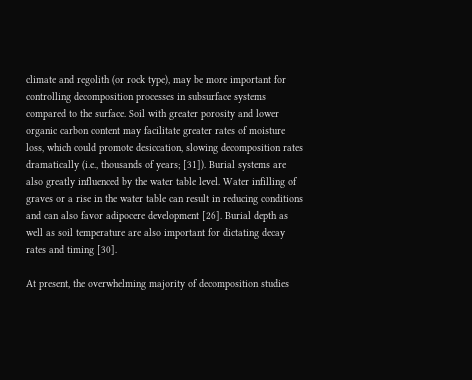climate and regolith (or rock type), may be more important for controlling decomposition processes in subsurface systems compared to the surface. Soil with greater porosity and lower organic carbon content may facilitate greater rates of moisture loss, which could promote desiccation, slowing decomposition rates dramatically (i.e., thousands of years; [31]). Burial systems are also greatly influenced by the water table level. Water infilling of graves or a rise in the water table can result in reducing conditions and can also favor adipocere development [26]. Burial depth as well as soil temperature are also important for dictating decay rates and timing [30].

At present, the overwhelming majority of decomposition studies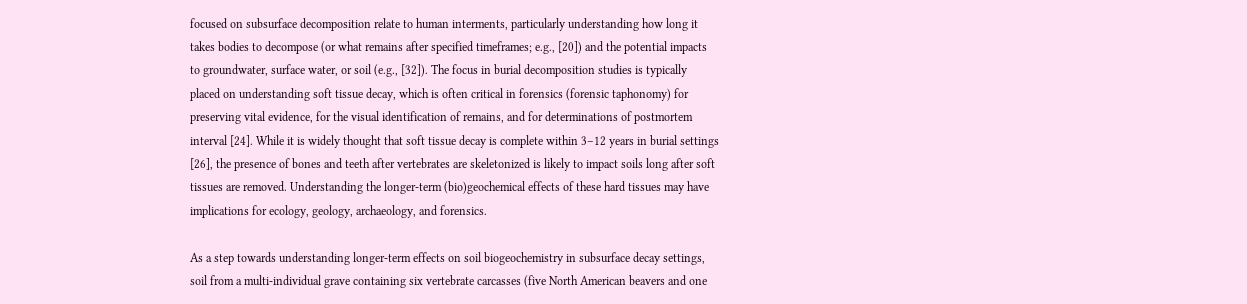focused on subsurface decomposition relate to human interments, particularly understanding how long it takes bodies to decompose (or what remains after specified timeframes; e.g., [20]) and the potential impacts to groundwater, surface water, or soil (e.g., [32]). The focus in burial decomposition studies is typically placed on understanding soft tissue decay, which is often critical in forensics (forensic taphonomy) for preserving vital evidence, for the visual identification of remains, and for determinations of postmortem interval [24]. While it is widely thought that soft tissue decay is complete within 3–12 years in burial settings [26], the presence of bones and teeth after vertebrates are skeletonized is likely to impact soils long after soft tissues are removed. Understanding the longer-term (bio)geochemical effects of these hard tissues may have implications for ecology, geology, archaeology, and forensics.

As a step towards understanding longer-term effects on soil biogeochemistry in subsurface decay settings, soil from a multi-individual grave containing six vertebrate carcasses (five North American beavers and one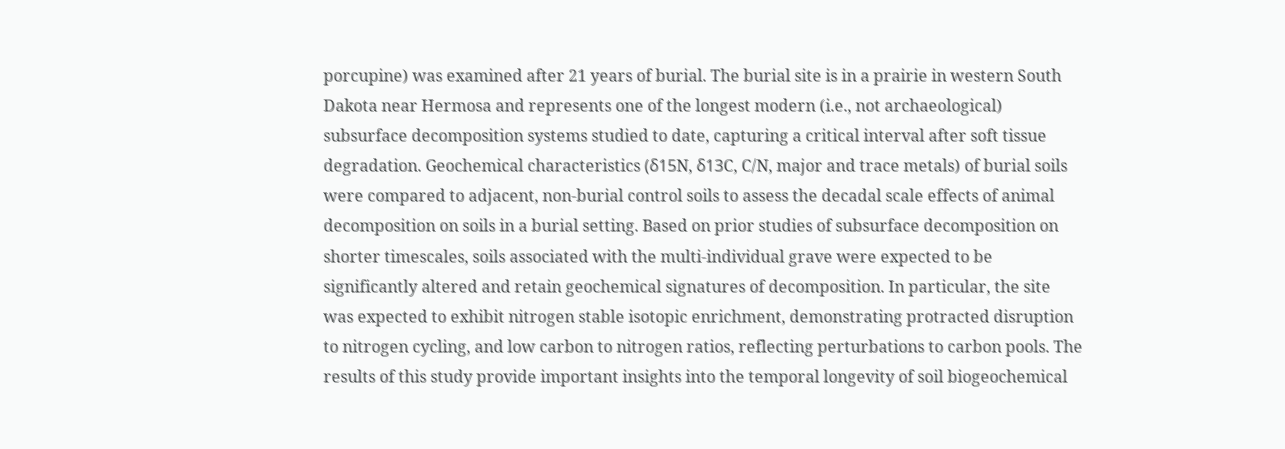porcupine) was examined after 21 years of burial. The burial site is in a prairie in western South Dakota near Hermosa and represents one of the longest modern (i.e., not archaeological) subsurface decomposition systems studied to date, capturing a critical interval after soft tissue degradation. Geochemical characteristics (δ15N, δ13C, C/N, major and trace metals) of burial soils were compared to adjacent, non-burial control soils to assess the decadal scale effects of animal decomposition on soils in a burial setting. Based on prior studies of subsurface decomposition on shorter timescales, soils associated with the multi-individual grave were expected to be significantly altered and retain geochemical signatures of decomposition. In particular, the site was expected to exhibit nitrogen stable isotopic enrichment, demonstrating protracted disruption to nitrogen cycling, and low carbon to nitrogen ratios, reflecting perturbations to carbon pools. The results of this study provide important insights into the temporal longevity of soil biogeochemical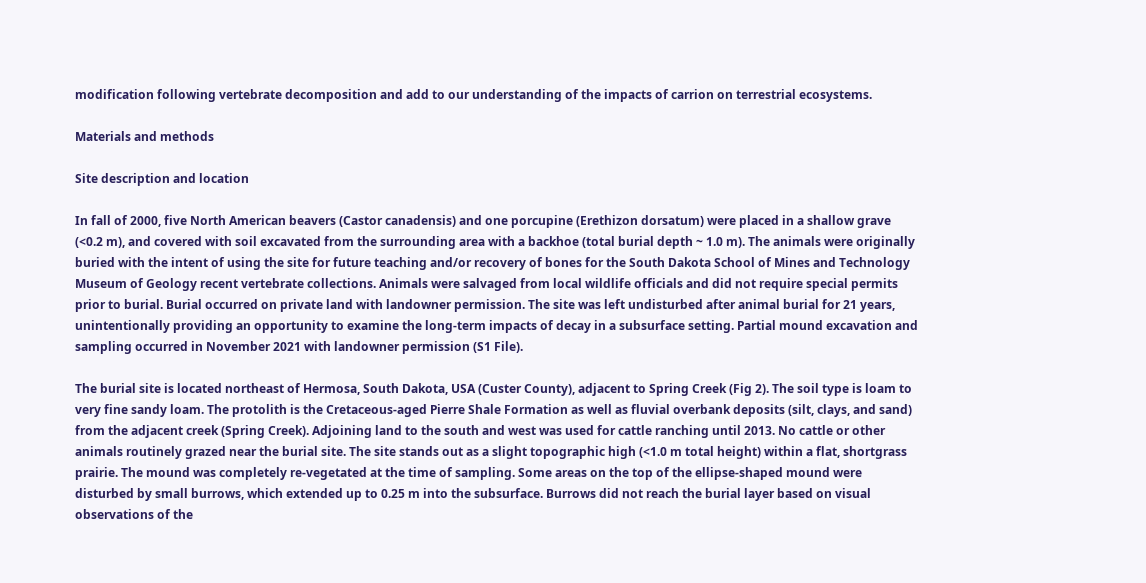modification following vertebrate decomposition and add to our understanding of the impacts of carrion on terrestrial ecosystems.

Materials and methods

Site description and location

In fall of 2000, five North American beavers (Castor canadensis) and one porcupine (Erethizon dorsatum) were placed in a shallow grave (<0.2 m), and covered with soil excavated from the surrounding area with a backhoe (total burial depth ~ 1.0 m). The animals were originally buried with the intent of using the site for future teaching and/or recovery of bones for the South Dakota School of Mines and Technology Museum of Geology recent vertebrate collections. Animals were salvaged from local wildlife officials and did not require special permits prior to burial. Burial occurred on private land with landowner permission. The site was left undisturbed after animal burial for 21 years, unintentionally providing an opportunity to examine the long-term impacts of decay in a subsurface setting. Partial mound excavation and sampling occurred in November 2021 with landowner permission (S1 File).

The burial site is located northeast of Hermosa, South Dakota, USA (Custer County), adjacent to Spring Creek (Fig 2). The soil type is loam to very fine sandy loam. The protolith is the Cretaceous-aged Pierre Shale Formation as well as fluvial overbank deposits (silt, clays, and sand) from the adjacent creek (Spring Creek). Adjoining land to the south and west was used for cattle ranching until 2013. No cattle or other animals routinely grazed near the burial site. The site stands out as a slight topographic high (<1.0 m total height) within a flat, shortgrass prairie. The mound was completely re-vegetated at the time of sampling. Some areas on the top of the ellipse-shaped mound were disturbed by small burrows, which extended up to 0.25 m into the subsurface. Burrows did not reach the burial layer based on visual observations of the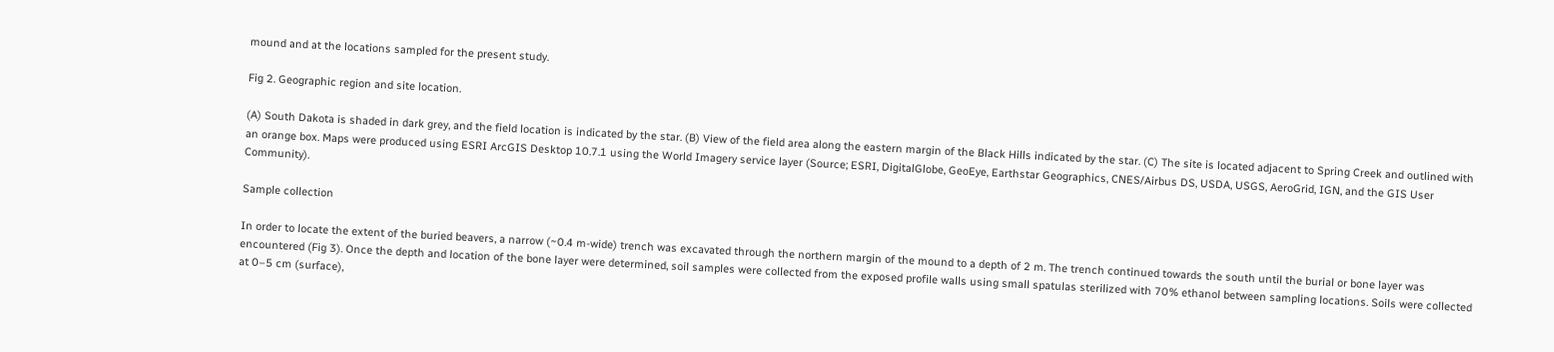mound and at the locations sampled for the present study.

Fig 2. Geographic region and site location.

(A) South Dakota is shaded in dark grey, and the field location is indicated by the star. (B) View of the field area along the eastern margin of the Black Hills indicated by the star. (C) The site is located adjacent to Spring Creek and outlined with an orange box. Maps were produced using ESRI ArcGIS Desktop 10.7.1 using the World Imagery service layer (Source; ESRI, DigitalGlobe, GeoEye, Earthstar Geographics, CNES/Airbus DS, USDA, USGS, AeroGrid, IGN, and the GIS User Community).

Sample collection

In order to locate the extent of the buried beavers, a narrow (~0.4 m-wide) trench was excavated through the northern margin of the mound to a depth of 2 m. The trench continued towards the south until the burial or bone layer was encountered (Fig 3). Once the depth and location of the bone layer were determined, soil samples were collected from the exposed profile walls using small spatulas sterilized with 70% ethanol between sampling locations. Soils were collected at 0–5 cm (surface),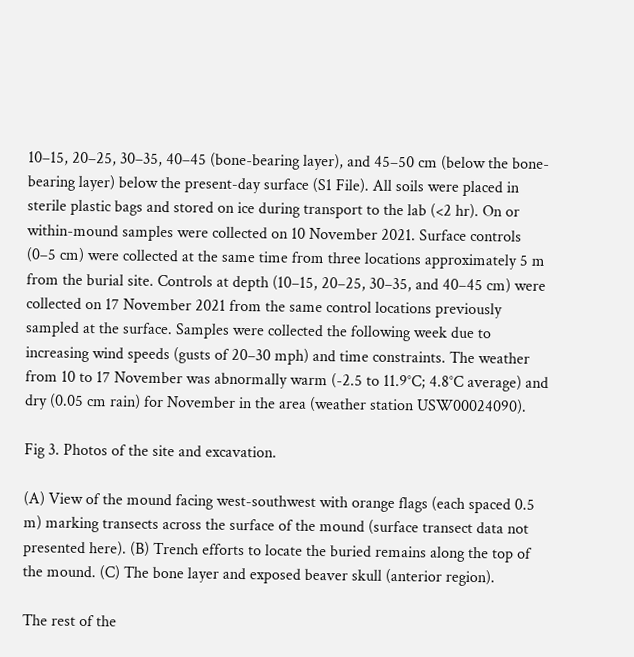10–15, 20–25, 30–35, 40–45 (bone-bearing layer), and 45–50 cm (below the bone-bearing layer) below the present-day surface (S1 File). All soils were placed in sterile plastic bags and stored on ice during transport to the lab (<2 hr). On or within-mound samples were collected on 10 November 2021. Surface controls (0–5 cm) were collected at the same time from three locations approximately 5 m from the burial site. Controls at depth (10–15, 20–25, 30–35, and 40–45 cm) were collected on 17 November 2021 from the same control locations previously sampled at the surface. Samples were collected the following week due to increasing wind speeds (gusts of 20–30 mph) and time constraints. The weather from 10 to 17 November was abnormally warm (-2.5 to 11.9°C; 4.8°C average) and dry (0.05 cm rain) for November in the area (weather station USW00024090).

Fig 3. Photos of the site and excavation.

(A) View of the mound facing west-southwest with orange flags (each spaced 0.5 m) marking transects across the surface of the mound (surface transect data not presented here). (B) Trench efforts to locate the buried remains along the top of the mound. (C) The bone layer and exposed beaver skull (anterior region).

The rest of the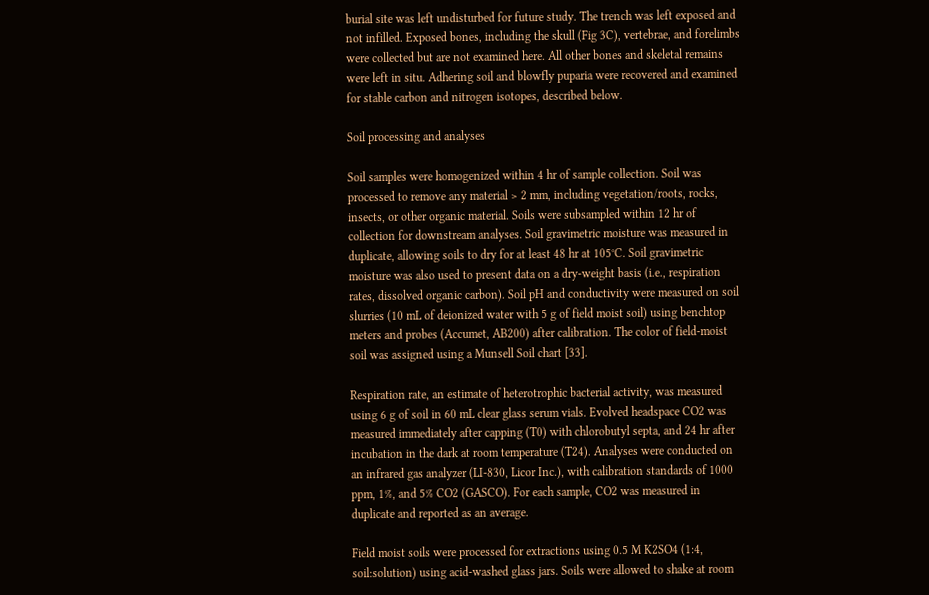burial site was left undisturbed for future study. The trench was left exposed and not infilled. Exposed bones, including the skull (Fig 3C), vertebrae, and forelimbs were collected but are not examined here. All other bones and skeletal remains were left in situ. Adhering soil and blowfly puparia were recovered and examined for stable carbon and nitrogen isotopes, described below.

Soil processing and analyses

Soil samples were homogenized within 4 hr of sample collection. Soil was processed to remove any material > 2 mm, including vegetation/roots, rocks, insects, or other organic material. Soils were subsampled within 12 hr of collection for downstream analyses. Soil gravimetric moisture was measured in duplicate, allowing soils to dry for at least 48 hr at 105°C. Soil gravimetric moisture was also used to present data on a dry-weight basis (i.e., respiration rates, dissolved organic carbon). Soil pH and conductivity were measured on soil slurries (10 mL of deionized water with 5 g of field moist soil) using benchtop meters and probes (Accumet, AB200) after calibration. The color of field-moist soil was assigned using a Munsell Soil chart [33].

Respiration rate, an estimate of heterotrophic bacterial activity, was measured using 6 g of soil in 60 mL clear glass serum vials. Evolved headspace CO2 was measured immediately after capping (T0) with chlorobutyl septa, and 24 hr after incubation in the dark at room temperature (T24). Analyses were conducted on an infrared gas analyzer (LI-830, Licor Inc.), with calibration standards of 1000 ppm, 1%, and 5% CO2 (GASCO). For each sample, CO2 was measured in duplicate and reported as an average.

Field moist soils were processed for extractions using 0.5 M K2SO4 (1:4, soil:solution) using acid-washed glass jars. Soils were allowed to shake at room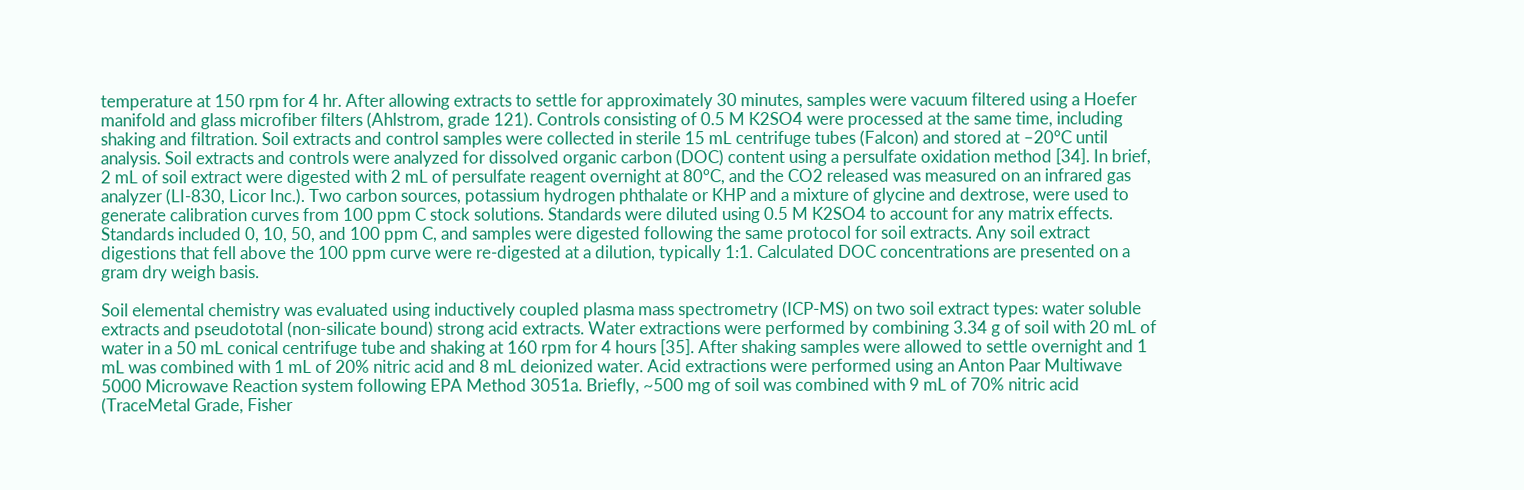temperature at 150 rpm for 4 hr. After allowing extracts to settle for approximately 30 minutes, samples were vacuum filtered using a Hoefer manifold and glass microfiber filters (Ahlstrom, grade 121). Controls consisting of 0.5 M K2SO4 were processed at the same time, including shaking and filtration. Soil extracts and control samples were collected in sterile 15 mL centrifuge tubes (Falcon) and stored at –20°C until analysis. Soil extracts and controls were analyzed for dissolved organic carbon (DOC) content using a persulfate oxidation method [34]. In brief, 2 mL of soil extract were digested with 2 mL of persulfate reagent overnight at 80°C, and the CO2 released was measured on an infrared gas analyzer (LI-830, Licor Inc.). Two carbon sources, potassium hydrogen phthalate or KHP and a mixture of glycine and dextrose, were used to generate calibration curves from 100 ppm C stock solutions. Standards were diluted using 0.5 M K2SO4 to account for any matrix effects. Standards included 0, 10, 50, and 100 ppm C, and samples were digested following the same protocol for soil extracts. Any soil extract digestions that fell above the 100 ppm curve were re-digested at a dilution, typically 1:1. Calculated DOC concentrations are presented on a gram dry weigh basis.

Soil elemental chemistry was evaluated using inductively coupled plasma mass spectrometry (ICP-MS) on two soil extract types: water soluble extracts and pseudototal (non-silicate bound) strong acid extracts. Water extractions were performed by combining 3.34 g of soil with 20 mL of water in a 50 mL conical centrifuge tube and shaking at 160 rpm for 4 hours [35]. After shaking samples were allowed to settle overnight and 1 mL was combined with 1 mL of 20% nitric acid and 8 mL deionized water. Acid extractions were performed using an Anton Paar Multiwave 5000 Microwave Reaction system following EPA Method 3051a. Briefly, ~500 mg of soil was combined with 9 mL of 70% nitric acid (TraceMetal Grade, Fisher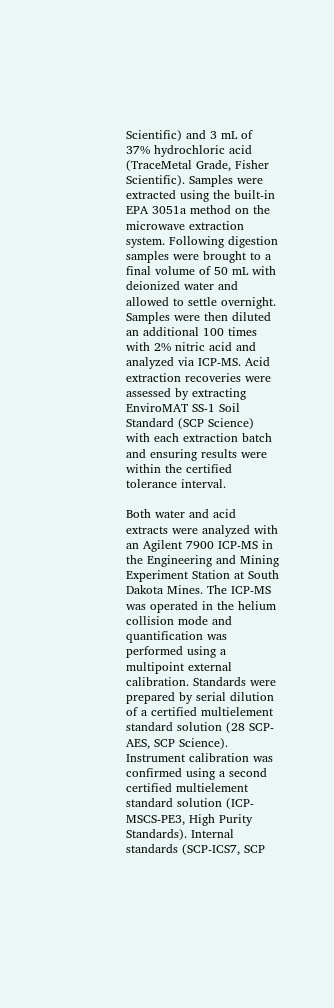Scientific) and 3 mL of 37% hydrochloric acid (TraceMetal Grade, Fisher Scientific). Samples were extracted using the built-in EPA 3051a method on the microwave extraction system. Following digestion samples were brought to a final volume of 50 mL with deionized water and allowed to settle overnight. Samples were then diluted an additional 100 times with 2% nitric acid and analyzed via ICP-MS. Acid extraction recoveries were assessed by extracting EnviroMAT SS-1 Soil Standard (SCP Science) with each extraction batch and ensuring results were within the certified tolerance interval.

Both water and acid extracts were analyzed with an Agilent 7900 ICP-MS in the Engineering and Mining Experiment Station at South Dakota Mines. The ICP-MS was operated in the helium collision mode and quantification was performed using a multipoint external calibration. Standards were prepared by serial dilution of a certified multielement standard solution (28 SCP-AES, SCP Science). Instrument calibration was confirmed using a second certified multielement standard solution (ICP-MSCS-PE3, High Purity Standards). Internal standards (SCP-ICS7, SCP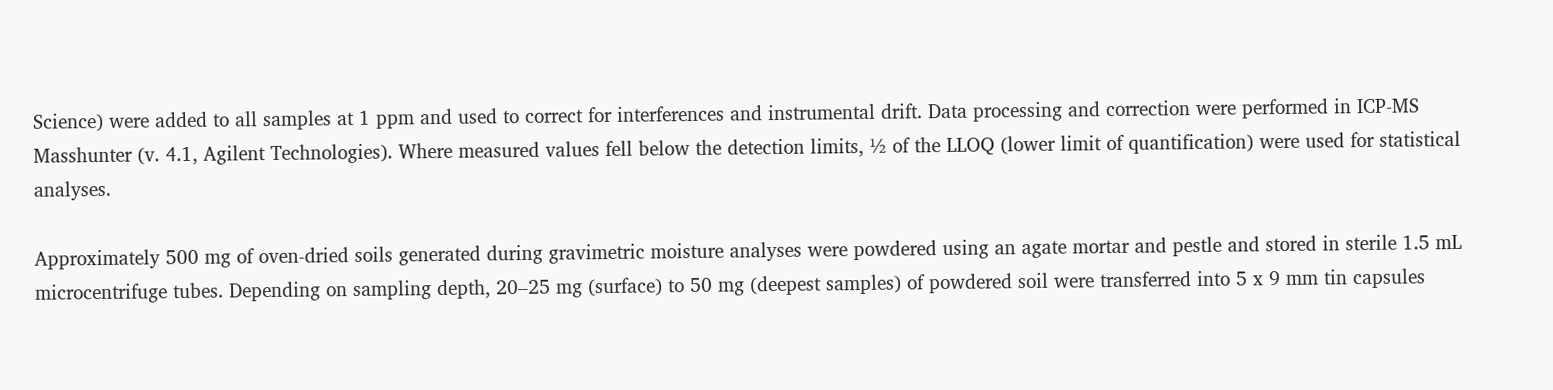Science) were added to all samples at 1 ppm and used to correct for interferences and instrumental drift. Data processing and correction were performed in ICP-MS Masshunter (v. 4.1, Agilent Technologies). Where measured values fell below the detection limits, ½ of the LLOQ (lower limit of quantification) were used for statistical analyses.

Approximately 500 mg of oven-dried soils generated during gravimetric moisture analyses were powdered using an agate mortar and pestle and stored in sterile 1.5 mL microcentrifuge tubes. Depending on sampling depth, 20–25 mg (surface) to 50 mg (deepest samples) of powdered soil were transferred into 5 x 9 mm tin capsules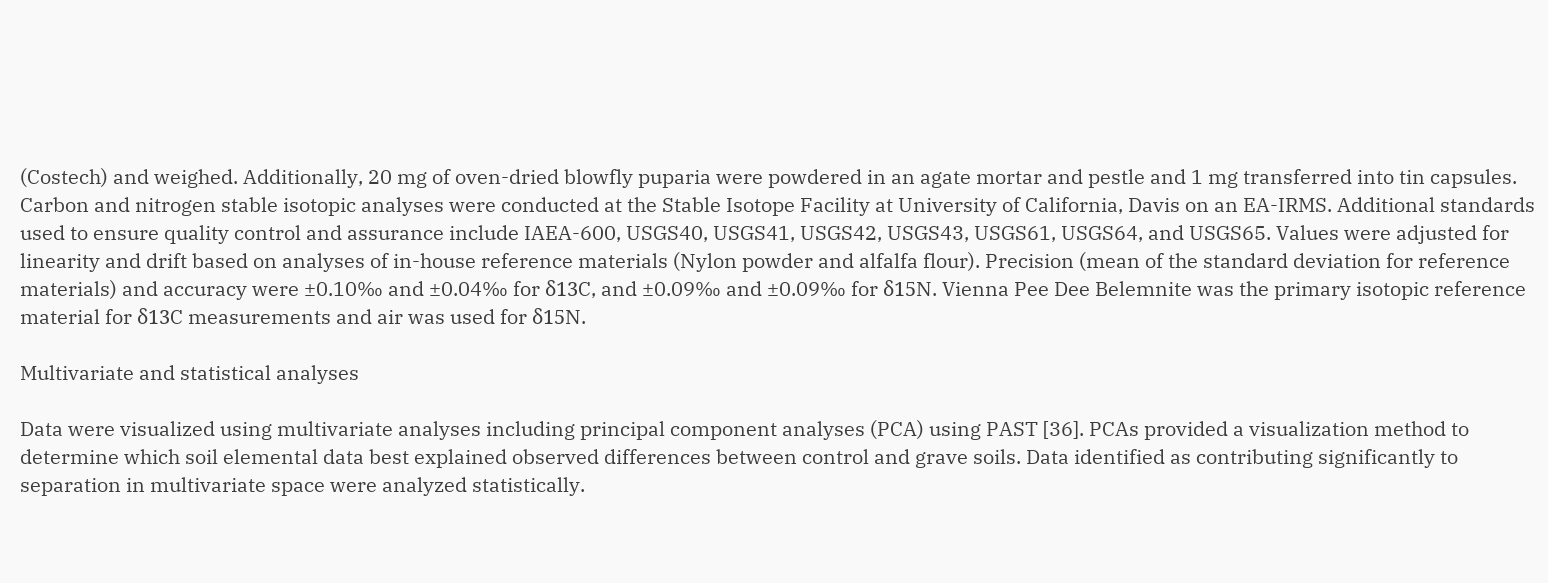(Costech) and weighed. Additionally, 20 mg of oven-dried blowfly puparia were powdered in an agate mortar and pestle and 1 mg transferred into tin capsules. Carbon and nitrogen stable isotopic analyses were conducted at the Stable Isotope Facility at University of California, Davis on an EA-IRMS. Additional standards used to ensure quality control and assurance include IAEA-600, USGS40, USGS41, USGS42, USGS43, USGS61, USGS64, and USGS65. Values were adjusted for linearity and drift based on analyses of in-house reference materials (Nylon powder and alfalfa flour). Precision (mean of the standard deviation for reference materials) and accuracy were ±0.10‰ and ±0.04‰ for δ13C, and ±0.09‰ and ±0.09‰ for δ15N. Vienna Pee Dee Belemnite was the primary isotopic reference material for δ13C measurements and air was used for δ15N.

Multivariate and statistical analyses

Data were visualized using multivariate analyses including principal component analyses (PCA) using PAST [36]. PCAs provided a visualization method to determine which soil elemental data best explained observed differences between control and grave soils. Data identified as contributing significantly to separation in multivariate space were analyzed statistically.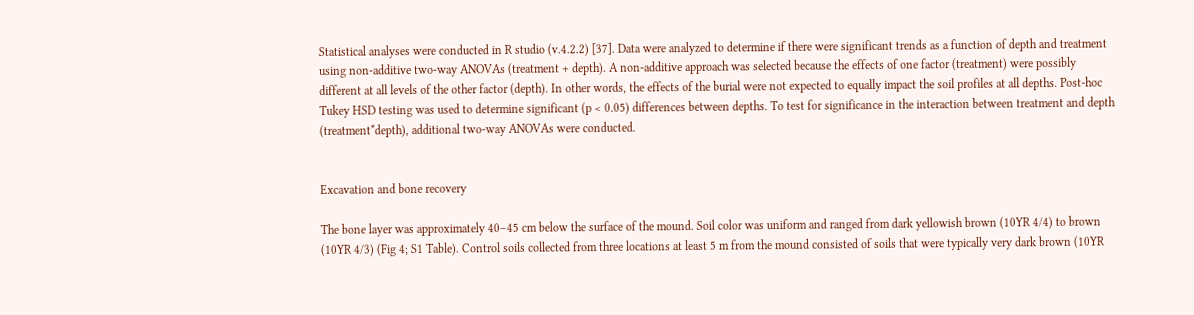Statistical analyses were conducted in R studio (v.4.2.2) [37]. Data were analyzed to determine if there were significant trends as a function of depth and treatment using non-additive two-way ANOVAs (treatment + depth). A non-additive approach was selected because the effects of one factor (treatment) were possibly different at all levels of the other factor (depth). In other words, the effects of the burial were not expected to equally impact the soil profiles at all depths. Post-hoc Tukey HSD testing was used to determine significant (p < 0.05) differences between depths. To test for significance in the interaction between treatment and depth (treatment*depth), additional two-way ANOVAs were conducted.


Excavation and bone recovery

The bone layer was approximately 40–45 cm below the surface of the mound. Soil color was uniform and ranged from dark yellowish brown (10YR 4/4) to brown (10YR 4/3) (Fig 4; S1 Table). Control soils collected from three locations at least 5 m from the mound consisted of soils that were typically very dark brown (10YR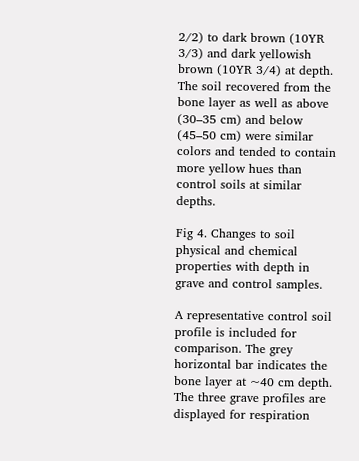2/2) to dark brown (10YR 3/3) and dark yellowish brown (10YR 3/4) at depth. The soil recovered from the bone layer as well as above (30–35 cm) and below (45–50 cm) were similar colors and tended to contain more yellow hues than control soils at similar depths.

Fig 4. Changes to soil physical and chemical properties with depth in grave and control samples.

A representative control soil profile is included for comparison. The grey horizontal bar indicates the bone layer at ~40 cm depth. The three grave profiles are displayed for respiration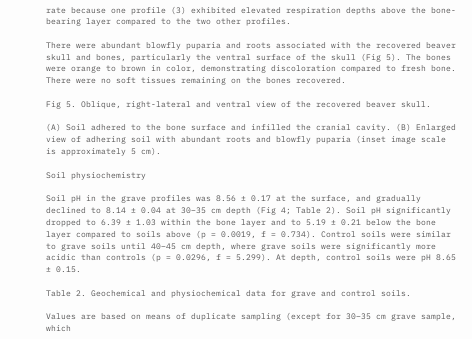rate because one profile (3) exhibited elevated respiration depths above the bone-bearing layer compared to the two other profiles.

There were abundant blowfly puparia and roots associated with the recovered beaver skull and bones, particularly the ventral surface of the skull (Fig 5). The bones were orange to brown in color, demonstrating discoloration compared to fresh bone. There were no soft tissues remaining on the bones recovered.

Fig 5. Oblique, right-lateral and ventral view of the recovered beaver skull.

(A) Soil adhered to the bone surface and infilled the cranial cavity. (B) Enlarged view of adhering soil with abundant roots and blowfly puparia (inset image scale is approximately 5 cm).

Soil physiochemistry

Soil pH in the grave profiles was 8.56 ± 0.17 at the surface, and gradually declined to 8.14 ± 0.04 at 30–35 cm depth (Fig 4; Table 2). Soil pH significantly dropped to 6.39 ± 1.03 within the bone layer and to 5.19 ± 0.21 below the bone layer compared to soils above (p = 0.0019, f = 0.734). Control soils were similar to grave soils until 40–45 cm depth, where grave soils were significantly more acidic than controls (p = 0.0296, f = 5.299). At depth, control soils were pH 8.65 ± 0.15.

Table 2. Geochemical and physiochemical data for grave and control soils.

Values are based on means of duplicate sampling (except for 30–35 cm grave sample, which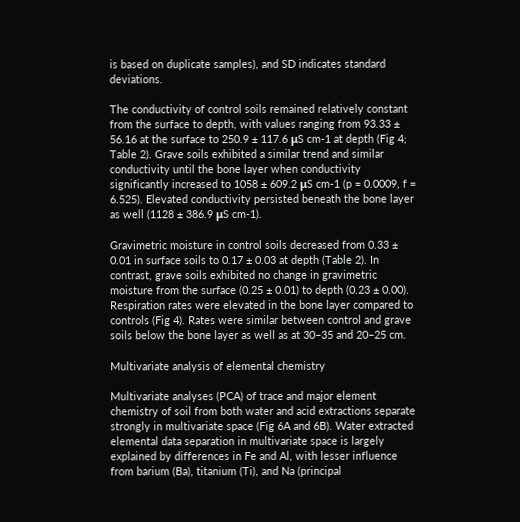is based on duplicate samples), and SD indicates standard deviations.

The conductivity of control soils remained relatively constant from the surface to depth, with values ranging from 93.33 ± 56.16 at the surface to 250.9 ± 117.6 μS cm-1 at depth (Fig 4; Table 2). Grave soils exhibited a similar trend and similar conductivity until the bone layer when conductivity significantly increased to 1058 ± 609.2 μS cm-1 (p = 0.0009, f = 6.525). Elevated conductivity persisted beneath the bone layer as well (1128 ± 386.9 μS cm-1).

Gravimetric moisture in control soils decreased from 0.33 ± 0.01 in surface soils to 0.17 ± 0.03 at depth (Table 2). In contrast, grave soils exhibited no change in gravimetric moisture from the surface (0.25 ± 0.01) to depth (0.23 ± 0.00). Respiration rates were elevated in the bone layer compared to controls (Fig 4). Rates were similar between control and grave soils below the bone layer as well as at 30–35 and 20–25 cm.

Multivariate analysis of elemental chemistry

Multivariate analyses (PCA) of trace and major element chemistry of soil from both water and acid extractions separate strongly in multivariate space (Fig 6A and 6B). Water extracted elemental data separation in multivariate space is largely explained by differences in Fe and Al, with lesser influence from barium (Ba), titanium (Ti), and Na (principal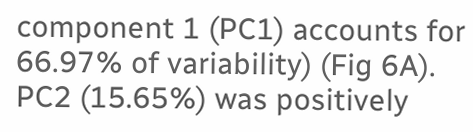component 1 (PC1) accounts for 66.97% of variability) (Fig 6A). PC2 (15.65%) was positively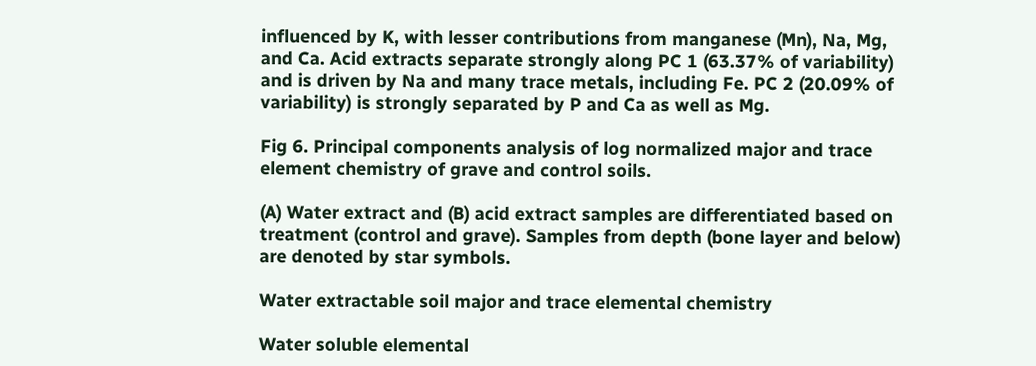influenced by K, with lesser contributions from manganese (Mn), Na, Mg, and Ca. Acid extracts separate strongly along PC 1 (63.37% of variability) and is driven by Na and many trace metals, including Fe. PC 2 (20.09% of variability) is strongly separated by P and Ca as well as Mg.

Fig 6. Principal components analysis of log normalized major and trace element chemistry of grave and control soils.

(A) Water extract and (B) acid extract samples are differentiated based on treatment (control and grave). Samples from depth (bone layer and below) are denoted by star symbols.

Water extractable soil major and trace elemental chemistry

Water soluble elemental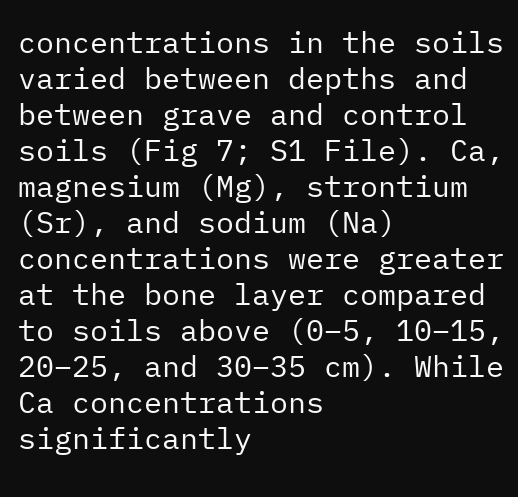concentrations in the soils varied between depths and between grave and control soils (Fig 7; S1 File). Ca, magnesium (Mg), strontium (Sr), and sodium (Na) concentrations were greater at the bone layer compared to soils above (0–5, 10–15, 20–25, and 30–35 cm). While Ca concentrations significantly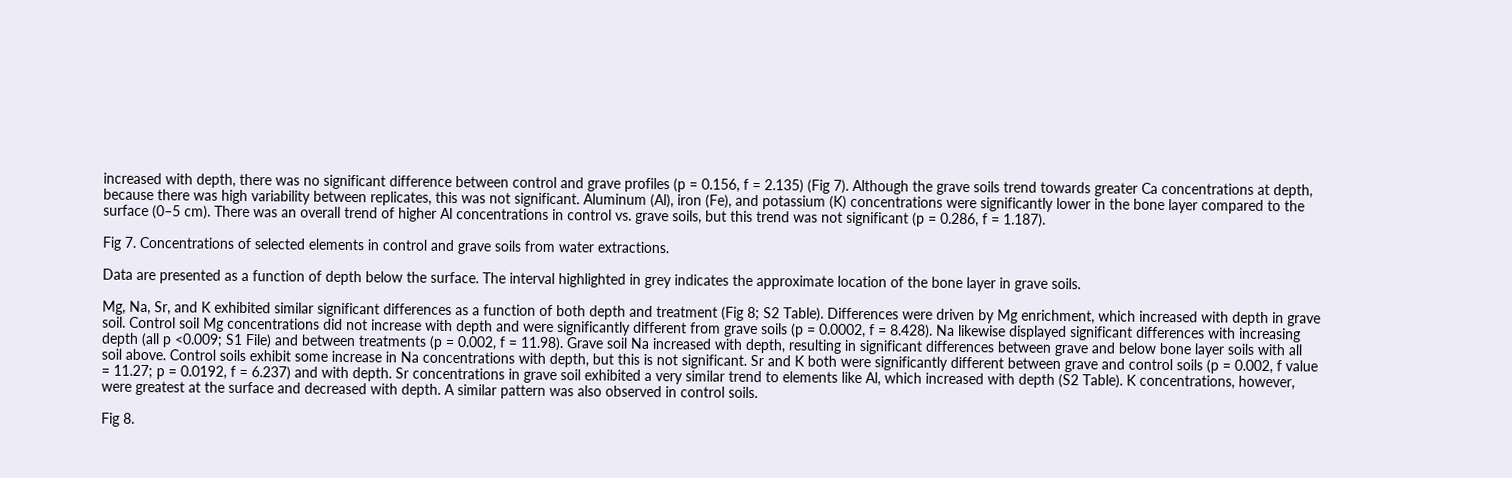increased with depth, there was no significant difference between control and grave profiles (p = 0.156, f = 2.135) (Fig 7). Although the grave soils trend towards greater Ca concentrations at depth, because there was high variability between replicates, this was not significant. Aluminum (Al), iron (Fe), and potassium (K) concentrations were significantly lower in the bone layer compared to the surface (0–5 cm). There was an overall trend of higher Al concentrations in control vs. grave soils, but this trend was not significant (p = 0.286, f = 1.187).

Fig 7. Concentrations of selected elements in control and grave soils from water extractions.

Data are presented as a function of depth below the surface. The interval highlighted in grey indicates the approximate location of the bone layer in grave soils.

Mg, Na, Sr, and K exhibited similar significant differences as a function of both depth and treatment (Fig 8; S2 Table). Differences were driven by Mg enrichment, which increased with depth in grave soil. Control soil Mg concentrations did not increase with depth and were significantly different from grave soils (p = 0.0002, f = 8.428). Na likewise displayed significant differences with increasing depth (all p <0.009; S1 File) and between treatments (p = 0.002, f = 11.98). Grave soil Na increased with depth, resulting in significant differences between grave and below bone layer soils with all soil above. Control soils exhibit some increase in Na concentrations with depth, but this is not significant. Sr and K both were significantly different between grave and control soils (p = 0.002, f value = 11.27; p = 0.0192, f = 6.237) and with depth. Sr concentrations in grave soil exhibited a very similar trend to elements like Al, which increased with depth (S2 Table). K concentrations, however, were greatest at the surface and decreased with depth. A similar pattern was also observed in control soils.

Fig 8.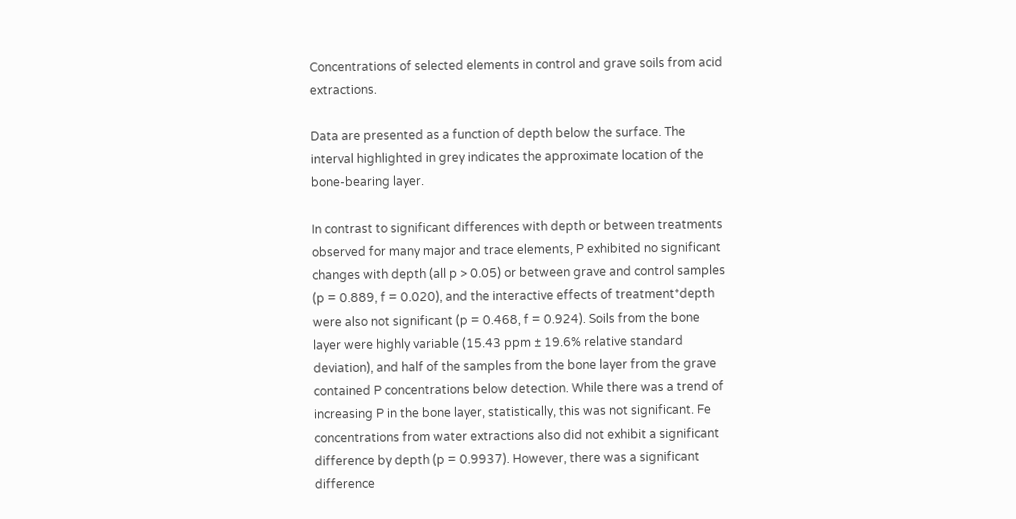Concentrations of selected elements in control and grave soils from acid extractions.

Data are presented as a function of depth below the surface. The interval highlighted in grey indicates the approximate location of the bone-bearing layer.

In contrast to significant differences with depth or between treatments observed for many major and trace elements, P exhibited no significant changes with depth (all p > 0.05) or between grave and control samples (p = 0.889, f = 0.020), and the interactive effects of treatment*depth were also not significant (p = 0.468, f = 0.924). Soils from the bone layer were highly variable (15.43 ppm ± 19.6% relative standard deviation), and half of the samples from the bone layer from the grave contained P concentrations below detection. While there was a trend of increasing P in the bone layer, statistically, this was not significant. Fe concentrations from water extractions also did not exhibit a significant difference by depth (p = 0.9937). However, there was a significant difference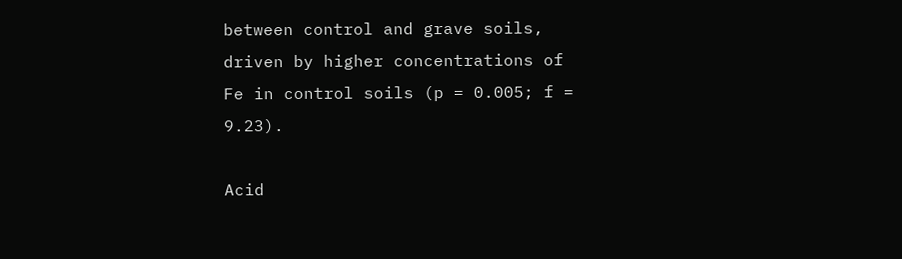between control and grave soils, driven by higher concentrations of Fe in control soils (p = 0.005; f = 9.23).

Acid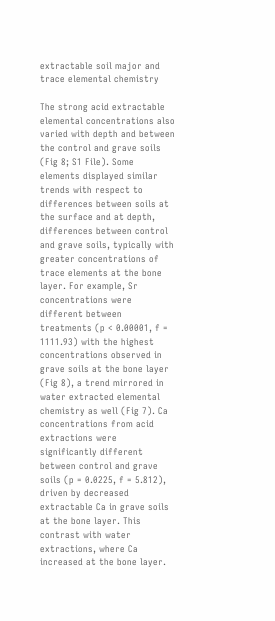extractable soil major and trace elemental chemistry

The strong acid extractable elemental concentrations also varied with depth and between the control and grave soils (Fig 8; S1 File). Some elements displayed similar trends with respect to differences between soils at the surface and at depth, differences between control and grave soils, typically with greater concentrations of trace elements at the bone layer. For example, Sr concentrations were different between treatments (p < 0.00001, f = 1111.93) with the highest concentrations observed in grave soils at the bone layer (Fig 8), a trend mirrored in water extracted elemental chemistry as well (Fig 7). Ca concentrations from acid extractions were significantly different between control and grave soils (p = 0.0225, f = 5.812), driven by decreased extractable Ca in grave soils at the bone layer. This contrast with water extractions, where Ca increased at the bone layer.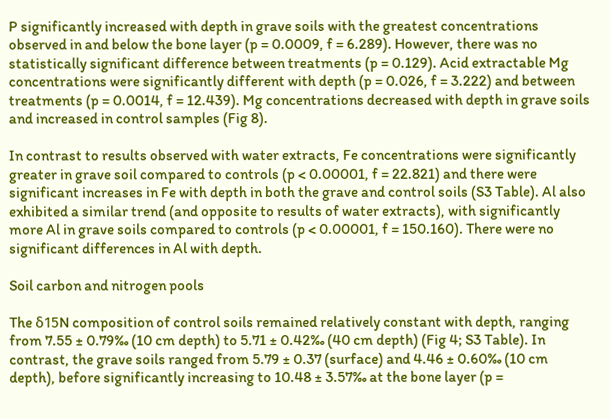P significantly increased with depth in grave soils with the greatest concentrations observed in and below the bone layer (p = 0.0009, f = 6.289). However, there was no statistically significant difference between treatments (p = 0.129). Acid extractable Mg concentrations were significantly different with depth (p = 0.026, f = 3.222) and between treatments (p = 0.0014, f = 12.439). Mg concentrations decreased with depth in grave soils and increased in control samples (Fig 8).

In contrast to results observed with water extracts, Fe concentrations were significantly greater in grave soil compared to controls (p < 0.00001, f = 22.821) and there were significant increases in Fe with depth in both the grave and control soils (S3 Table). Al also exhibited a similar trend (and opposite to results of water extracts), with significantly more Al in grave soils compared to controls (p < 0.00001, f = 150.160). There were no significant differences in Al with depth.

Soil carbon and nitrogen pools

The δ15N composition of control soils remained relatively constant with depth, ranging from 7.55 ± 0.79‰ (10 cm depth) to 5.71 ± 0.42‰ (40 cm depth) (Fig 4; S3 Table). In contrast, the grave soils ranged from 5.79 ± 0.37 (surface) and 4.46 ± 0.60‰ (10 cm depth), before significantly increasing to 10.48 ± 3.57‰ at the bone layer (p =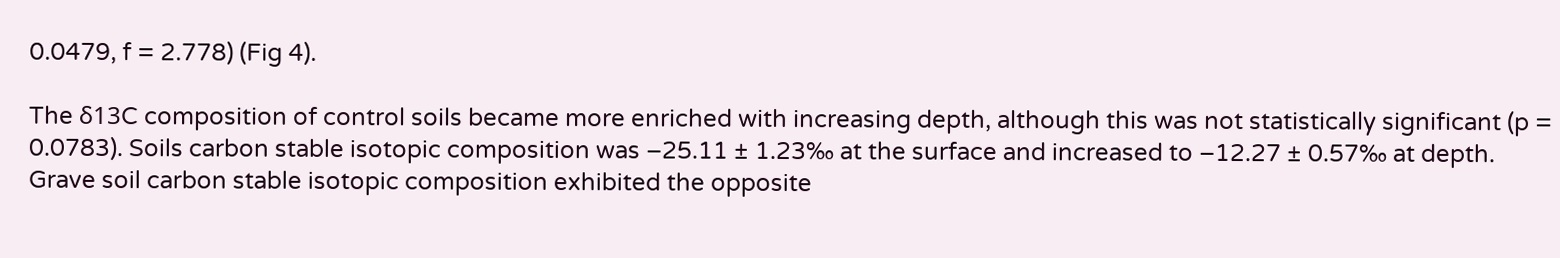0.0479, f = 2.778) (Fig 4).

The δ13C composition of control soils became more enriched with increasing depth, although this was not statistically significant (p = 0.0783). Soils carbon stable isotopic composition was –25.11 ± 1.23‰ at the surface and increased to –12.27 ± 0.57‰ at depth. Grave soil carbon stable isotopic composition exhibited the opposite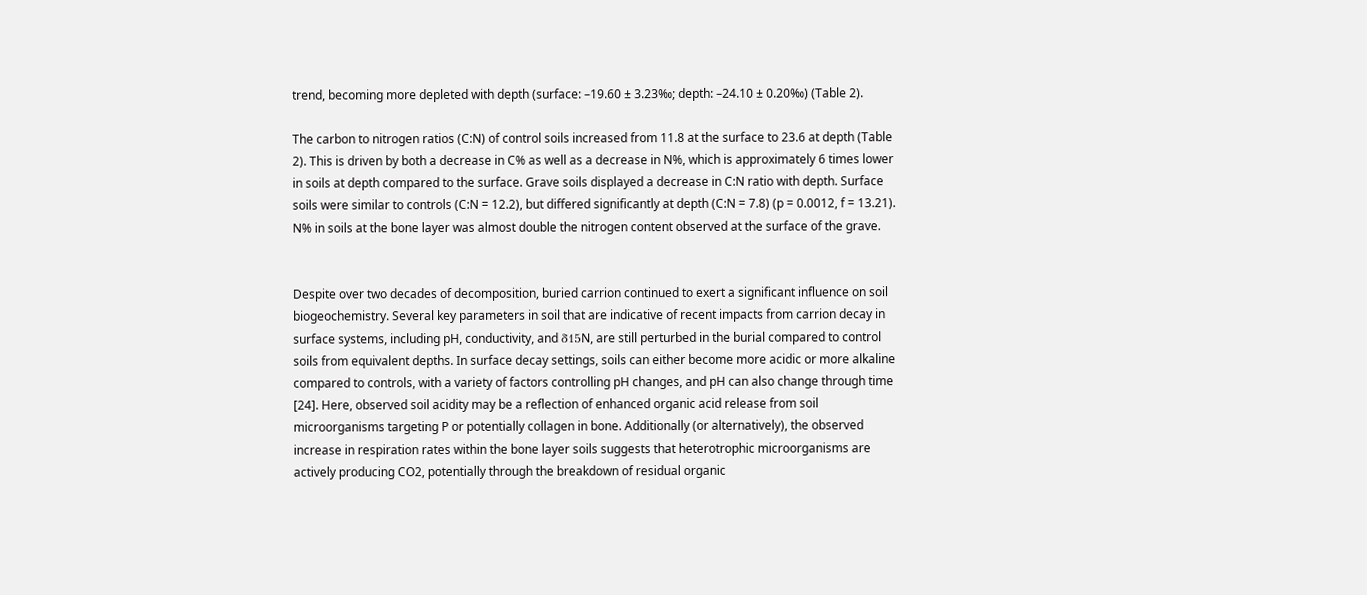trend, becoming more depleted with depth (surface: –19.60 ± 3.23‰; depth: –24.10 ± 0.20‰) (Table 2).

The carbon to nitrogen ratios (C:N) of control soils increased from 11.8 at the surface to 23.6 at depth (Table 2). This is driven by both a decrease in C% as well as a decrease in N%, which is approximately 6 times lower in soils at depth compared to the surface. Grave soils displayed a decrease in C:N ratio with depth. Surface soils were similar to controls (C:N = 12.2), but differed significantly at depth (C:N = 7.8) (p = 0.0012, f = 13.21). N% in soils at the bone layer was almost double the nitrogen content observed at the surface of the grave.


Despite over two decades of decomposition, buried carrion continued to exert a significant influence on soil biogeochemistry. Several key parameters in soil that are indicative of recent impacts from carrion decay in surface systems, including pH, conductivity, and δ15N, are still perturbed in the burial compared to control soils from equivalent depths. In surface decay settings, soils can either become more acidic or more alkaline compared to controls, with a variety of factors controlling pH changes, and pH can also change through time [24]. Here, observed soil acidity may be a reflection of enhanced organic acid release from soil microorganisms targeting P or potentially collagen in bone. Additionally (or alternatively), the observed increase in respiration rates within the bone layer soils suggests that heterotrophic microorganisms are actively producing CO2, potentially through the breakdown of residual organic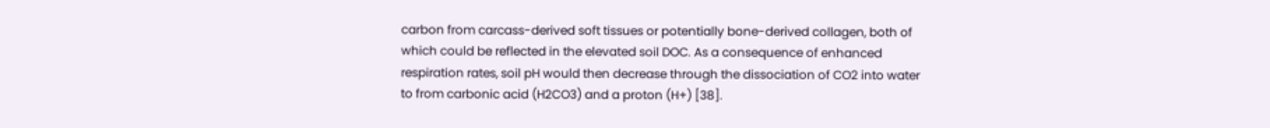carbon from carcass-derived soft tissues or potentially bone-derived collagen, both of which could be reflected in the elevated soil DOC. As a consequence of enhanced respiration rates, soil pH would then decrease through the dissociation of CO2 into water to from carbonic acid (H2CO3) and a proton (H+) [38].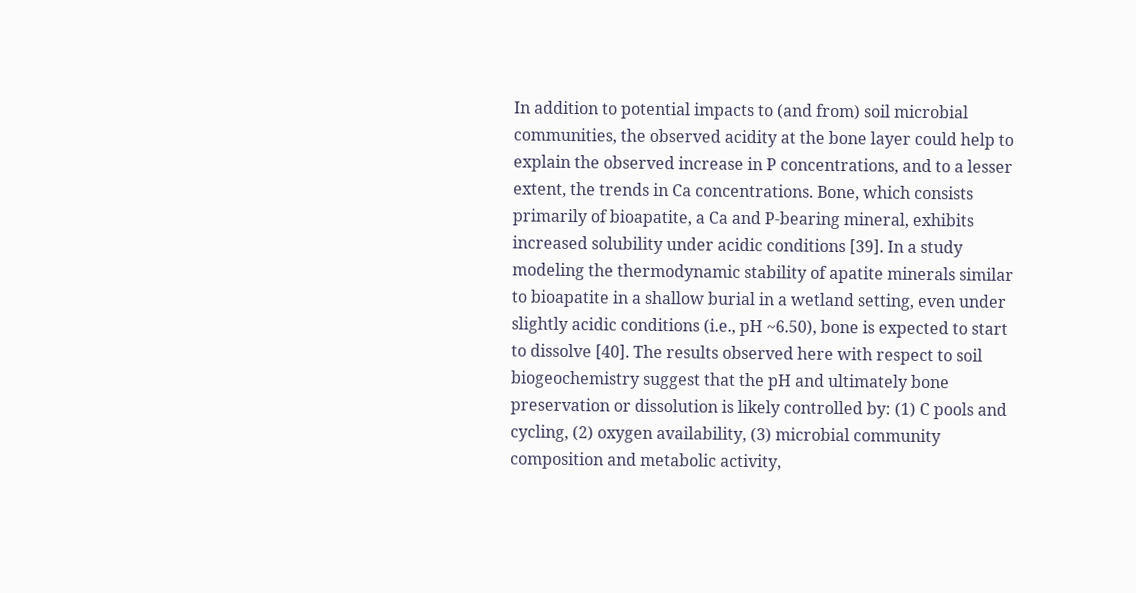In addition to potential impacts to (and from) soil microbial communities, the observed acidity at the bone layer could help to explain the observed increase in P concentrations, and to a lesser extent, the trends in Ca concentrations. Bone, which consists primarily of bioapatite, a Ca and P-bearing mineral, exhibits increased solubility under acidic conditions [39]. In a study modeling the thermodynamic stability of apatite minerals similar to bioapatite in a shallow burial in a wetland setting, even under slightly acidic conditions (i.e., pH ~6.50), bone is expected to start to dissolve [40]. The results observed here with respect to soil biogeochemistry suggest that the pH and ultimately bone preservation or dissolution is likely controlled by: (1) C pools and cycling, (2) oxygen availability, (3) microbial community composition and metabolic activity,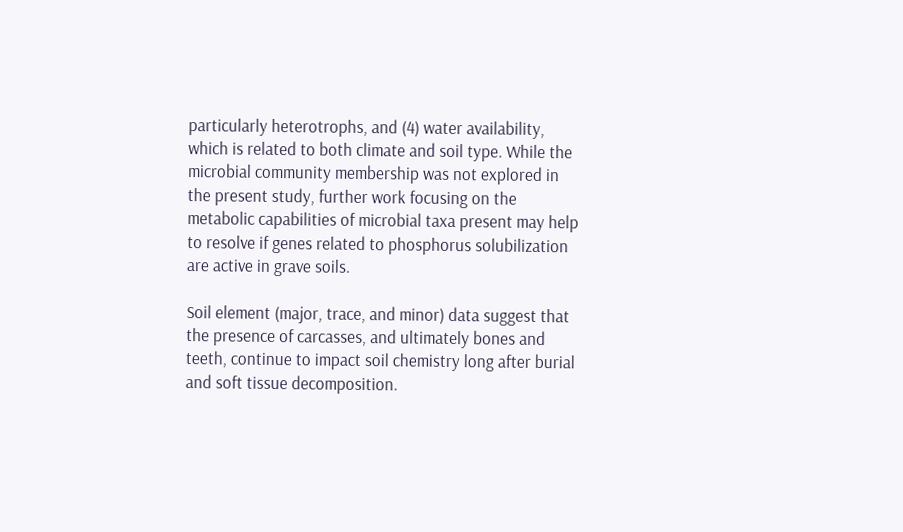particularly heterotrophs, and (4) water availability, which is related to both climate and soil type. While the microbial community membership was not explored in the present study, further work focusing on the metabolic capabilities of microbial taxa present may help to resolve if genes related to phosphorus solubilization are active in grave soils.

Soil element (major, trace, and minor) data suggest that the presence of carcasses, and ultimately bones and teeth, continue to impact soil chemistry long after burial and soft tissue decomposition.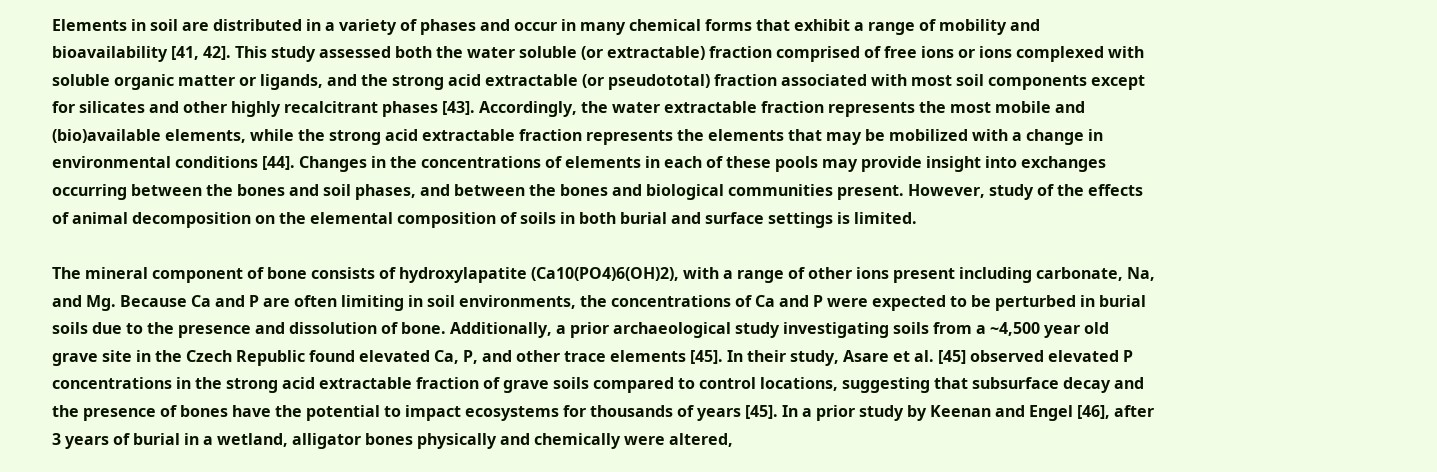Elements in soil are distributed in a variety of phases and occur in many chemical forms that exhibit a range of mobility and bioavailability [41, 42]. This study assessed both the water soluble (or extractable) fraction comprised of free ions or ions complexed with soluble organic matter or ligands, and the strong acid extractable (or pseudototal) fraction associated with most soil components except for silicates and other highly recalcitrant phases [43]. Accordingly, the water extractable fraction represents the most mobile and (bio)available elements, while the strong acid extractable fraction represents the elements that may be mobilized with a change in environmental conditions [44]. Changes in the concentrations of elements in each of these pools may provide insight into exchanges occurring between the bones and soil phases, and between the bones and biological communities present. However, study of the effects of animal decomposition on the elemental composition of soils in both burial and surface settings is limited.

The mineral component of bone consists of hydroxylapatite (Ca10(PO4)6(OH)2), with a range of other ions present including carbonate, Na, and Mg. Because Ca and P are often limiting in soil environments, the concentrations of Ca and P were expected to be perturbed in burial soils due to the presence and dissolution of bone. Additionally, a prior archaeological study investigating soils from a ~4,500 year old grave site in the Czech Republic found elevated Ca, P, and other trace elements [45]. In their study, Asare et al. [45] observed elevated P concentrations in the strong acid extractable fraction of grave soils compared to control locations, suggesting that subsurface decay and the presence of bones have the potential to impact ecosystems for thousands of years [45]. In a prior study by Keenan and Engel [46], after 3 years of burial in a wetland, alligator bones physically and chemically were altered,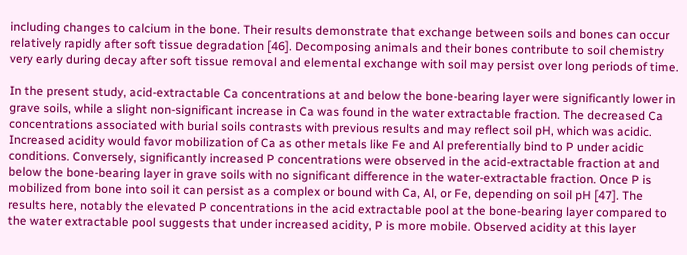including changes to calcium in the bone. Their results demonstrate that exchange between soils and bones can occur relatively rapidly after soft tissue degradation [46]. Decomposing animals and their bones contribute to soil chemistry very early during decay after soft tissue removal and elemental exchange with soil may persist over long periods of time.

In the present study, acid-extractable Ca concentrations at and below the bone-bearing layer were significantly lower in grave soils, while a slight non-significant increase in Ca was found in the water extractable fraction. The decreased Ca concentrations associated with burial soils contrasts with previous results and may reflect soil pH, which was acidic. Increased acidity would favor mobilization of Ca as other metals like Fe and Al preferentially bind to P under acidic conditions. Conversely, significantly increased P concentrations were observed in the acid-extractable fraction at and below the bone-bearing layer in grave soils with no significant difference in the water-extractable fraction. Once P is mobilized from bone into soil it can persist as a complex or bound with Ca, Al, or Fe, depending on soil pH [47]. The results here, notably the elevated P concentrations in the acid extractable pool at the bone-bearing layer compared to the water extractable pool suggests that under increased acidity, P is more mobile. Observed acidity at this layer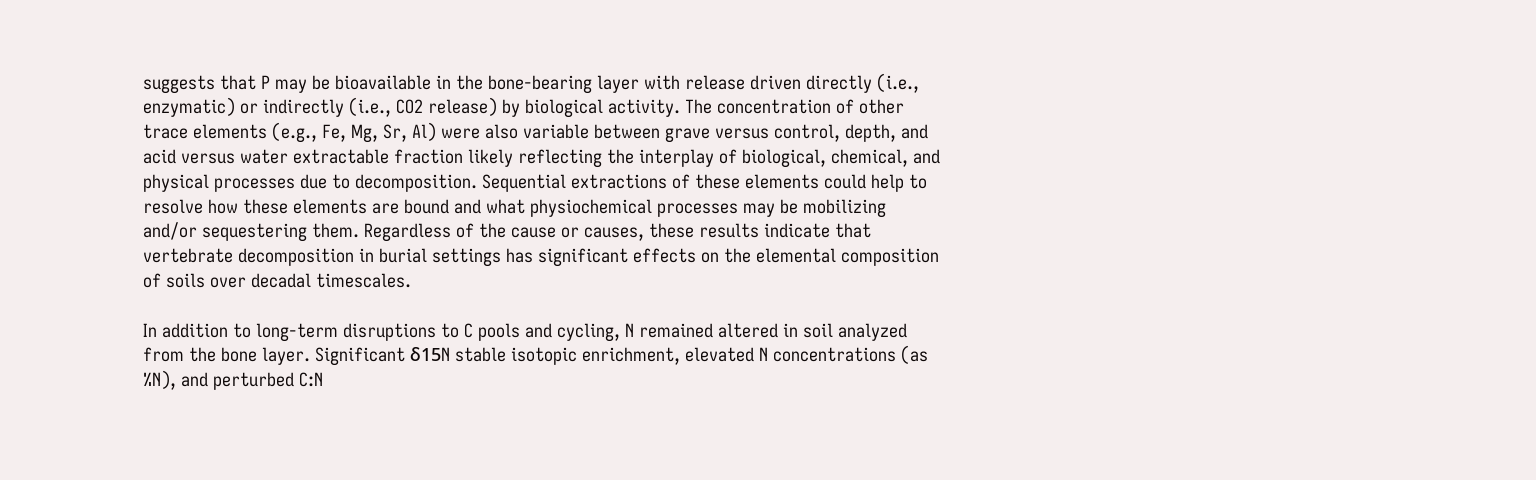suggests that P may be bioavailable in the bone-bearing layer with release driven directly (i.e., enzymatic) or indirectly (i.e., CO2 release) by biological activity. The concentration of other trace elements (e.g., Fe, Mg, Sr, Al) were also variable between grave versus control, depth, and acid versus water extractable fraction likely reflecting the interplay of biological, chemical, and physical processes due to decomposition. Sequential extractions of these elements could help to resolve how these elements are bound and what physiochemical processes may be mobilizing and/or sequestering them. Regardless of the cause or causes, these results indicate that vertebrate decomposition in burial settings has significant effects on the elemental composition of soils over decadal timescales.

In addition to long-term disruptions to C pools and cycling, N remained altered in soil analyzed from the bone layer. Significant δ15N stable isotopic enrichment, elevated N concentrations (as %N), and perturbed C:N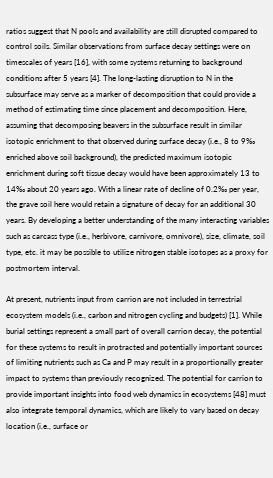ratios suggest that N pools and availability are still disrupted compared to control soils. Similar observations from surface decay settings were on timescales of years [16], with some systems returning to background conditions after 5 years [4]. The long-lasting disruption to N in the subsurface may serve as a marker of decomposition that could provide a method of estimating time since placement and decomposition. Here, assuming that decomposing beavers in the subsurface result in similar isotopic enrichment to that observed during surface decay (i.e., 8 to 9‰ enriched above soil background), the predicted maximum isotopic enrichment during soft tissue decay would have been approximately 13 to 14‰ about 20 years ago. With a linear rate of decline of 0.2‰ per year, the grave soil here would retain a signature of decay for an additional 30 years. By developing a better understanding of the many interacting variables such as carcass type (i.e., herbivore, carnivore, omnivore), size, climate, soil type, etc. it may be possible to utilize nitrogen stable isotopes as a proxy for postmortem interval.

At present, nutrients input from carrion are not included in terrestrial ecosystem models (i.e., carbon and nitrogen cycling and budgets) [1]. While burial settings represent a small part of overall carrion decay, the potential for these systems to result in protracted and potentially important sources of limiting nutrients such as Ca and P may result in a proportionally greater impact to systems than previously recognized. The potential for carrion to provide important insights into food web dynamics in ecosystems [48] must also integrate temporal dynamics, which are likely to vary based on decay location (i.e., surface or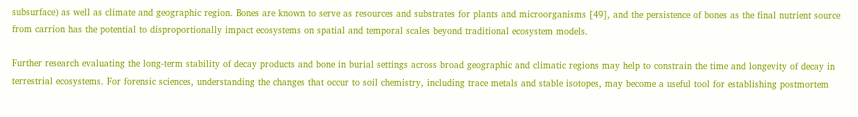subsurface) as well as climate and geographic region. Bones are known to serve as resources and substrates for plants and microorganisms [49], and the persistence of bones as the final nutrient source from carrion has the potential to disproportionally impact ecosystems on spatial and temporal scales beyond traditional ecosystem models.

Further research evaluating the long-term stability of decay products and bone in burial settings across broad geographic and climatic regions may help to constrain the time and longevity of decay in terrestrial ecosystems. For forensic sciences, understanding the changes that occur to soil chemistry, including trace metals and stable isotopes, may become a useful tool for establishing postmortem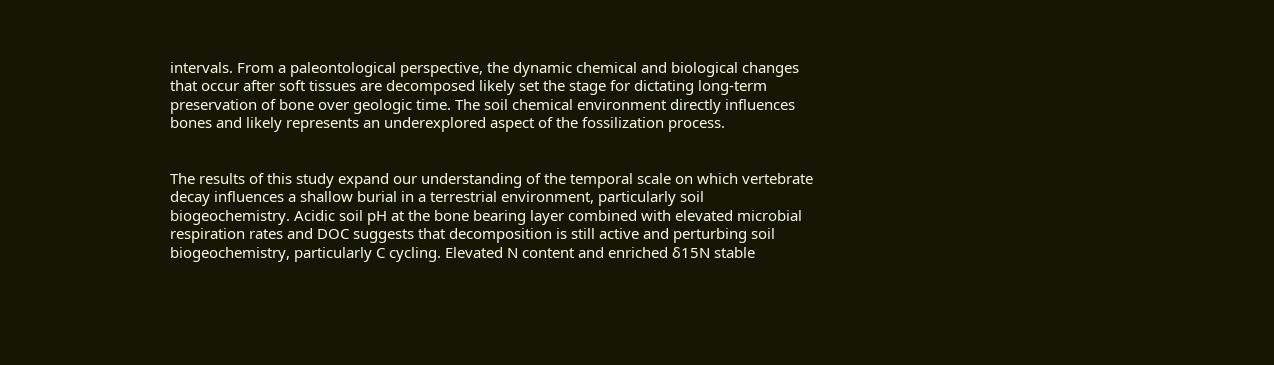intervals. From a paleontological perspective, the dynamic chemical and biological changes that occur after soft tissues are decomposed likely set the stage for dictating long-term preservation of bone over geologic time. The soil chemical environment directly influences bones and likely represents an underexplored aspect of the fossilization process.


The results of this study expand our understanding of the temporal scale on which vertebrate decay influences a shallow burial in a terrestrial environment, particularly soil biogeochemistry. Acidic soil pH at the bone bearing layer combined with elevated microbial respiration rates and DOC suggests that decomposition is still active and perturbing soil biogeochemistry, particularly C cycling. Elevated N content and enriched δ15N stable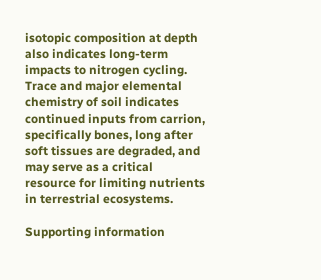isotopic composition at depth also indicates long-term impacts to nitrogen cycling. Trace and major elemental chemistry of soil indicates continued inputs from carrion, specifically bones, long after soft tissues are degraded, and may serve as a critical resource for limiting nutrients in terrestrial ecosystems.

Supporting information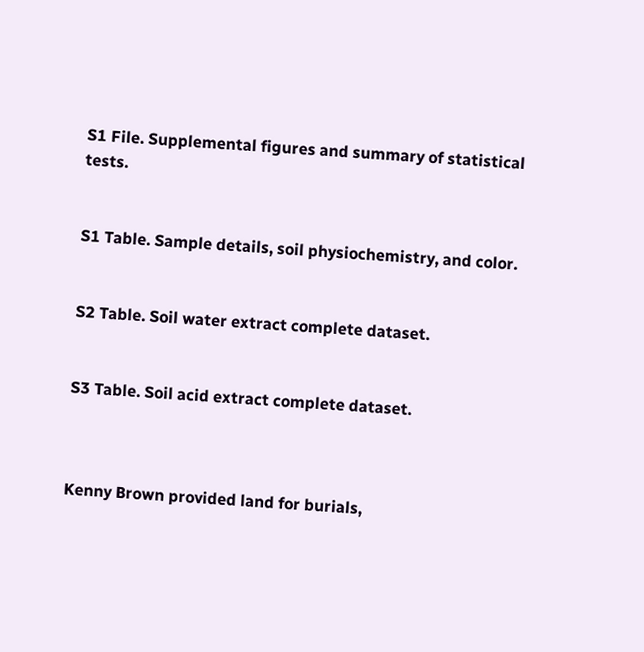S1 File. Supplemental figures and summary of statistical tests.


S1 Table. Sample details, soil physiochemistry, and color.


S2 Table. Soil water extract complete dataset.


S3 Table. Soil acid extract complete dataset.



Kenny Brown provided land for burials,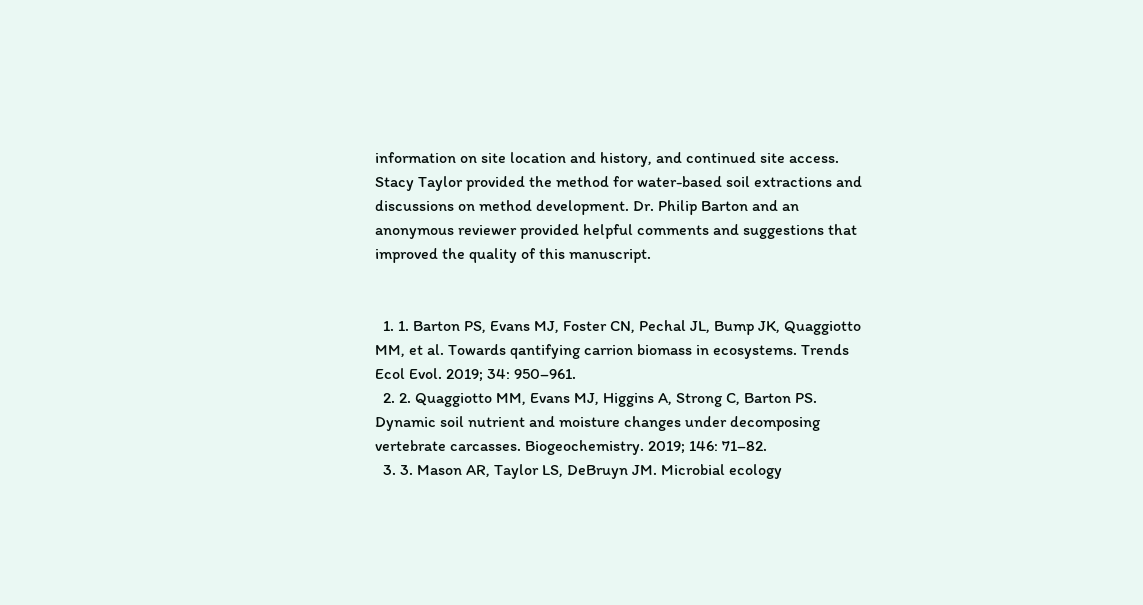information on site location and history, and continued site access. Stacy Taylor provided the method for water-based soil extractions and discussions on method development. Dr. Philip Barton and an anonymous reviewer provided helpful comments and suggestions that improved the quality of this manuscript.


  1. 1. Barton PS, Evans MJ, Foster CN, Pechal JL, Bump JK, Quaggiotto MM, et al. Towards qantifying carrion biomass in ecosystems. Trends Ecol Evol. 2019; 34: 950–961.
  2. 2. Quaggiotto MM, Evans MJ, Higgins A, Strong C, Barton PS. Dynamic soil nutrient and moisture changes under decomposing vertebrate carcasses. Biogeochemistry. 2019; 146: 71–82.
  3. 3. Mason AR, Taylor LS, DeBruyn JM. Microbial ecology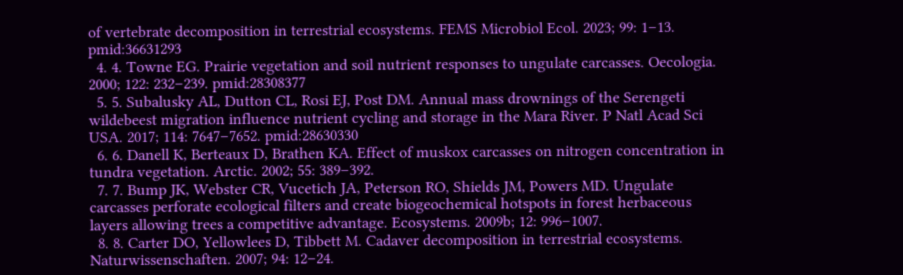of vertebrate decomposition in terrestrial ecosystems. FEMS Microbiol Ecol. 2023; 99: 1–13. pmid:36631293
  4. 4. Towne EG. Prairie vegetation and soil nutrient responses to ungulate carcasses. Oecologia. 2000; 122: 232–239. pmid:28308377
  5. 5. Subalusky AL, Dutton CL, Rosi EJ, Post DM. Annual mass drownings of the Serengeti wildebeest migration influence nutrient cycling and storage in the Mara River. P Natl Acad Sci USA. 2017; 114: 7647–7652. pmid:28630330
  6. 6. Danell K, Berteaux D, Brathen KA. Effect of muskox carcasses on nitrogen concentration in tundra vegetation. Arctic. 2002; 55: 389–392.
  7. 7. Bump JK, Webster CR, Vucetich JA, Peterson RO, Shields JM, Powers MD. Ungulate carcasses perforate ecological filters and create biogeochemical hotspots in forest herbaceous layers allowing trees a competitive advantage. Ecosystems. 2009b; 12: 996–1007.
  8. 8. Carter DO, Yellowlees D, Tibbett M. Cadaver decomposition in terrestrial ecosystems. Naturwissenschaften. 2007; 94: 12–24.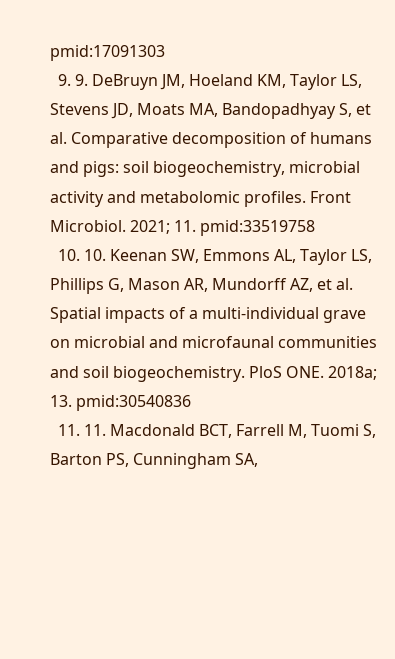pmid:17091303
  9. 9. DeBruyn JM, Hoeland KM, Taylor LS, Stevens JD, Moats MA, Bandopadhyay S, et al. Comparative decomposition of humans and pigs: soil biogeochemistry, microbial activity and metabolomic profiles. Front Microbiol. 2021; 11. pmid:33519758
  10. 10. Keenan SW, Emmons AL, Taylor LS, Phillips G, Mason AR, Mundorff AZ, et al. Spatial impacts of a multi-individual grave on microbial and microfaunal communities and soil biogeochemistry. PloS ONE. 2018a; 13. pmid:30540836
  11. 11. Macdonald BCT, Farrell M, Tuomi S, Barton PS, Cunningham SA,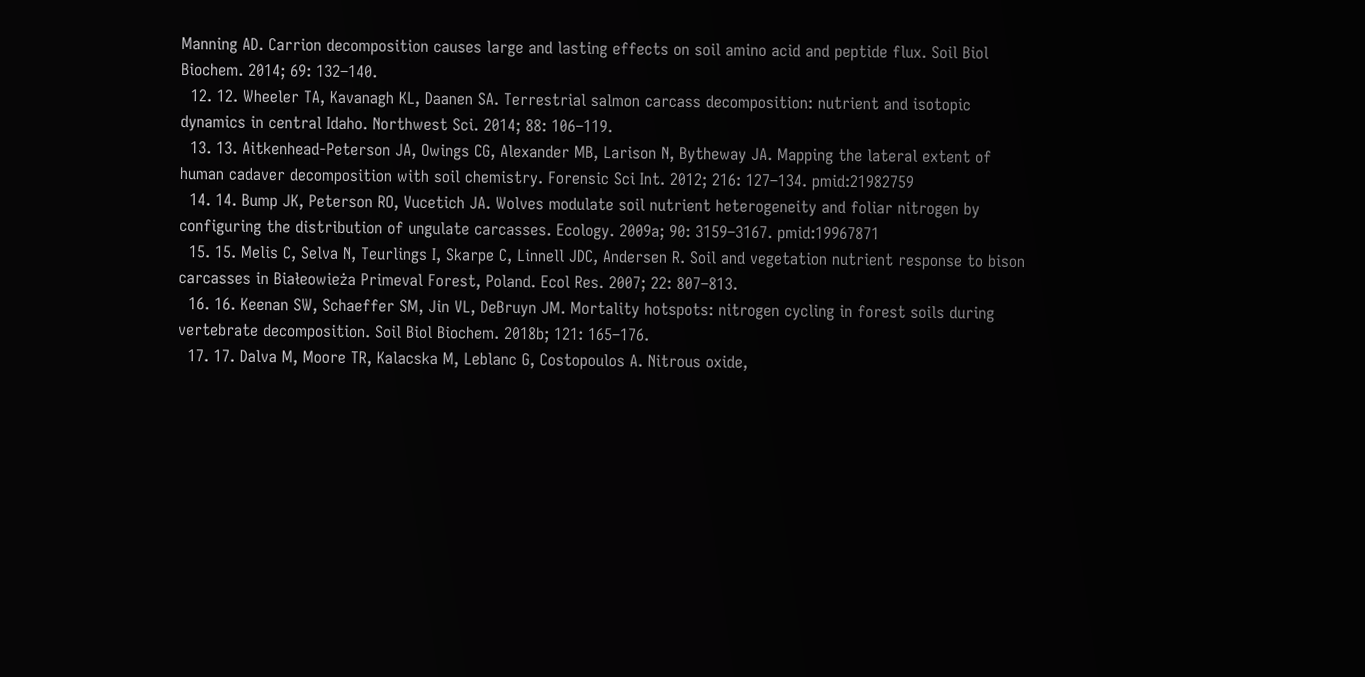Manning AD. Carrion decomposition causes large and lasting effects on soil amino acid and peptide flux. Soil Biol Biochem. 2014; 69: 132–140.
  12. 12. Wheeler TA, Kavanagh KL, Daanen SA. Terrestrial salmon carcass decomposition: nutrient and isotopic dynamics in central Idaho. Northwest Sci. 2014; 88: 106–119.
  13. 13. Aitkenhead-Peterson JA, Owings CG, Alexander MB, Larison N, Bytheway JA. Mapping the lateral extent of human cadaver decomposition with soil chemistry. Forensic Sci Int. 2012; 216: 127–134. pmid:21982759
  14. 14. Bump JK, Peterson RO, Vucetich JA. Wolves modulate soil nutrient heterogeneity and foliar nitrogen by configuring the distribution of ungulate carcasses. Ecology. 2009a; 90: 3159–3167. pmid:19967871
  15. 15. Melis C, Selva N, Teurlings I, Skarpe C, Linnell JDC, Andersen R. Soil and vegetation nutrient response to bison carcasses in Białeowieża Primeval Forest, Poland. Ecol Res. 2007; 22: 807–813.
  16. 16. Keenan SW, Schaeffer SM, Jin VL, DeBruyn JM. Mortality hotspots: nitrogen cycling in forest soils during vertebrate decomposition. Soil Biol Biochem. 2018b; 121: 165–176.
  17. 17. Dalva M, Moore TR, Kalacska M, Leblanc G, Costopoulos A. Nitrous oxide,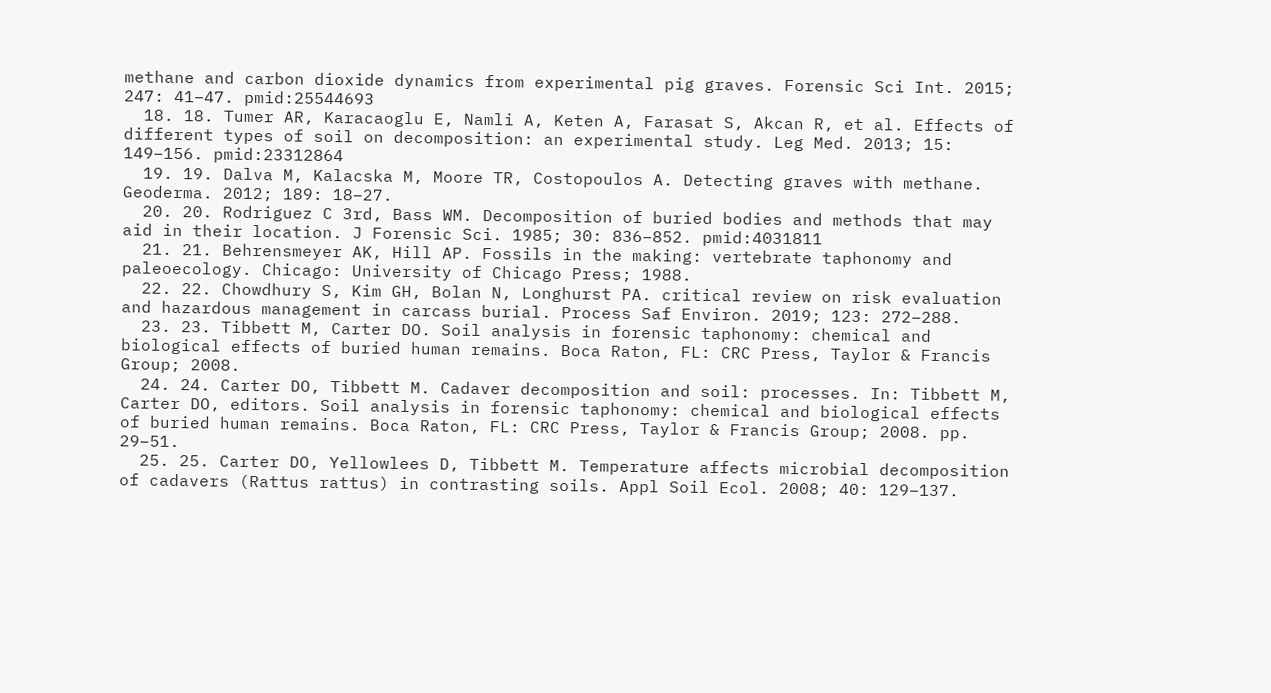methane and carbon dioxide dynamics from experimental pig graves. Forensic Sci Int. 2015; 247: 41–47. pmid:25544693
  18. 18. Tumer AR, Karacaoglu E, Namli A, Keten A, Farasat S, Akcan R, et al. Effects of different types of soil on decomposition: an experimental study. Leg Med. 2013; 15: 149–156. pmid:23312864
  19. 19. Dalva M, Kalacska M, Moore TR, Costopoulos A. Detecting graves with methane. Geoderma. 2012; 189: 18–27.
  20. 20. Rodriguez C 3rd, Bass WM. Decomposition of buried bodies and methods that may aid in their location. J Forensic Sci. 1985; 30: 836–852. pmid:4031811
  21. 21. Behrensmeyer AK, Hill AP. Fossils in the making: vertebrate taphonomy and paleoecology. Chicago: University of Chicago Press; 1988.
  22. 22. Chowdhury S, Kim GH, Bolan N, Longhurst PA. critical review on risk evaluation and hazardous management in carcass burial. Process Saf Environ. 2019; 123: 272–288.
  23. 23. Tibbett M, Carter DO. Soil analysis in forensic taphonomy: chemical and biological effects of buried human remains. Boca Raton, FL: CRC Press, Taylor & Francis Group; 2008.
  24. 24. Carter DO, Tibbett M. Cadaver decomposition and soil: processes. In: Tibbett M, Carter DO, editors. Soil analysis in forensic taphonomy: chemical and biological effects of buried human remains. Boca Raton, FL: CRC Press, Taylor & Francis Group; 2008. pp. 29–51.
  25. 25. Carter DO, Yellowlees D, Tibbett M. Temperature affects microbial decomposition of cadavers (Rattus rattus) in contrasting soils. Appl Soil Ecol. 2008; 40: 129–137.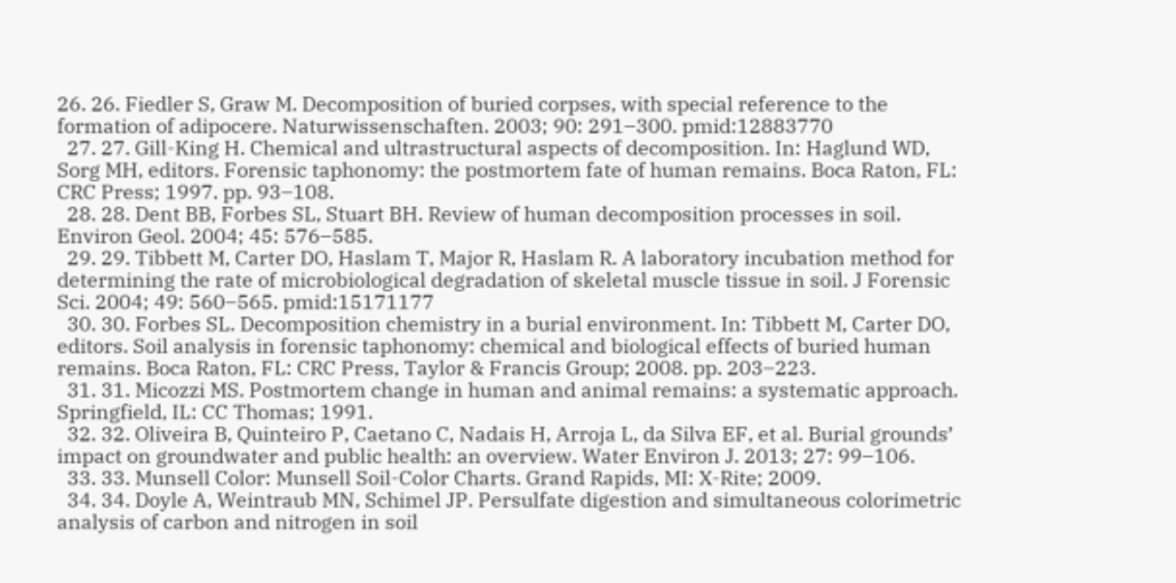26. 26. Fiedler S, Graw M. Decomposition of buried corpses, with special reference to the formation of adipocere. Naturwissenschaften. 2003; 90: 291–300. pmid:12883770
  27. 27. Gill-King H. Chemical and ultrastructural aspects of decomposition. In: Haglund WD, Sorg MH, editors. Forensic taphonomy: the postmortem fate of human remains. Boca Raton, FL: CRC Press; 1997. pp. 93–108.
  28. 28. Dent BB, Forbes SL, Stuart BH. Review of human decomposition processes in soil. Environ Geol. 2004; 45: 576–585.
  29. 29. Tibbett M, Carter DO, Haslam T, Major R, Haslam R. A laboratory incubation method for determining the rate of microbiological degradation of skeletal muscle tissue in soil. J Forensic Sci. 2004; 49: 560–565. pmid:15171177
  30. 30. Forbes SL. Decomposition chemistry in a burial environment. In: Tibbett M, Carter DO, editors. Soil analysis in forensic taphonomy: chemical and biological effects of buried human remains. Boca Raton, FL: CRC Press, Taylor & Francis Group; 2008. pp. 203–223.
  31. 31. Micozzi MS. Postmortem change in human and animal remains: a systematic approach. Springfield, IL: CC Thomas; 1991.
  32. 32. Oliveira B, Quinteiro P, Caetano C, Nadais H, Arroja L, da Silva EF, et al. Burial grounds’ impact on groundwater and public health: an overview. Water Environ J. 2013; 27: 99–106.
  33. 33. Munsell Color: Munsell Soil-Color Charts. Grand Rapids, MI: X-Rite; 2009.
  34. 34. Doyle A, Weintraub MN, Schimel JP. Persulfate digestion and simultaneous colorimetric analysis of carbon and nitrogen in soil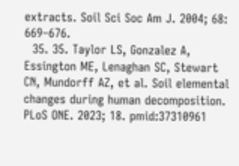extracts. Soil Sci Soc Am J. 2004; 68: 669–676.
  35. 35. Taylor LS, Gonzalez A, Essington ME, Lenaghan SC, Stewart CN, Mundorff AZ, et al. Soil elemental changes during human decomposition. PLoS ONE. 2023; 18. pmid:37310961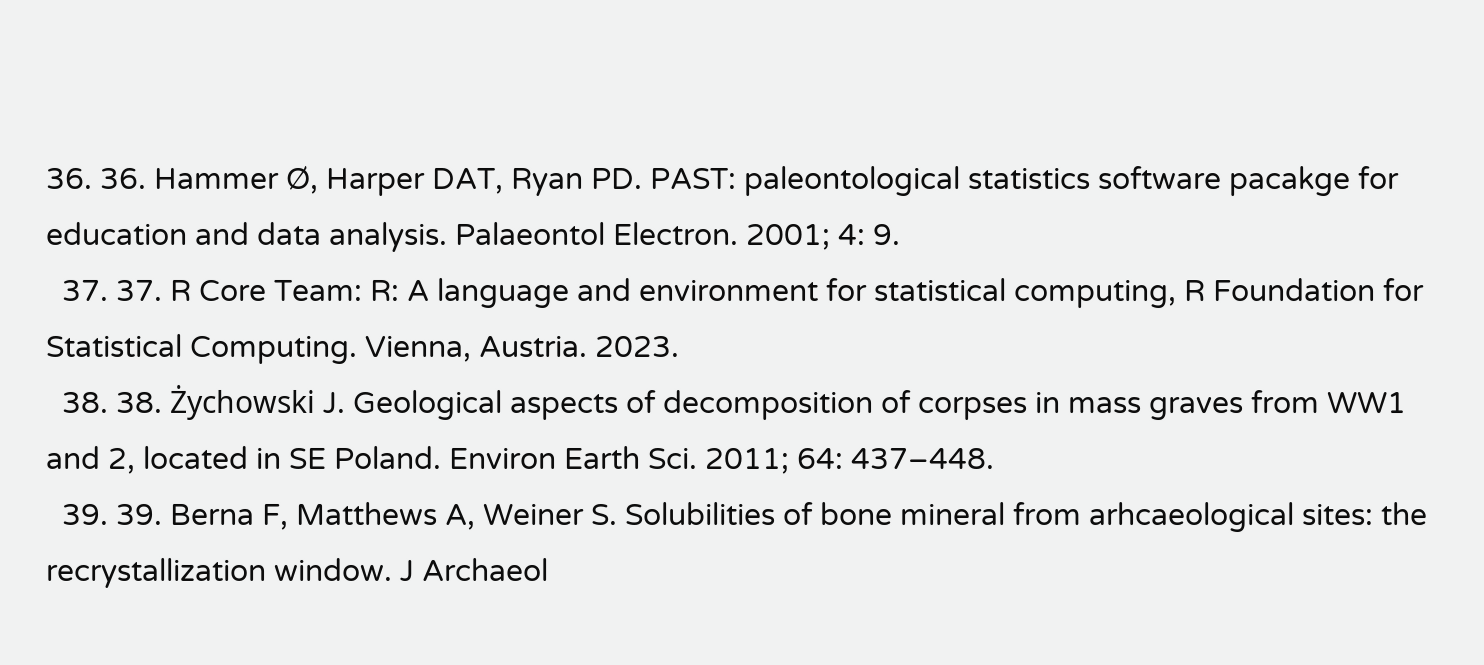36. 36. Hammer Ø, Harper DAT, Ryan PD. PAST: paleontological statistics software pacakge for education and data analysis. Palaeontol Electron. 2001; 4: 9.
  37. 37. R Core Team: R: A language and environment for statistical computing, R Foundation for Statistical Computing. Vienna, Austria. 2023.
  38. 38. Żychowski J. Geological aspects of decomposition of corpses in mass graves from WW1 and 2, located in SE Poland. Environ Earth Sci. 2011; 64: 437–448.
  39. 39. Berna F, Matthews A, Weiner S. Solubilities of bone mineral from arhcaeological sites: the recrystallization window. J Archaeol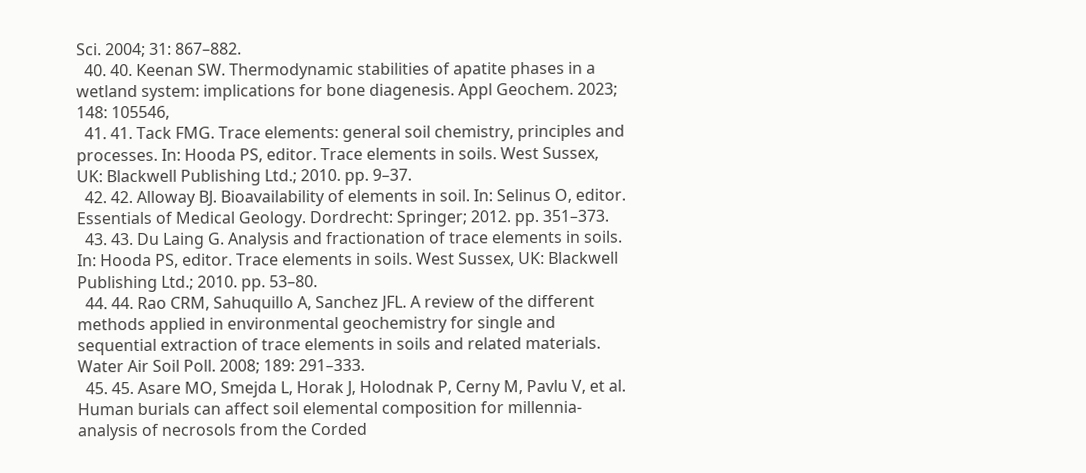Sci. 2004; 31: 867–882.
  40. 40. Keenan SW. Thermodynamic stabilities of apatite phases in a wetland system: implications for bone diagenesis. Appl Geochem. 2023; 148: 105546,
  41. 41. Tack FMG. Trace elements: general soil chemistry, principles and processes. In: Hooda PS, editor. Trace elements in soils. West Sussex, UK: Blackwell Publishing Ltd.; 2010. pp. 9–37.
  42. 42. Alloway BJ. Bioavailability of elements in soil. In: Selinus O, editor. Essentials of Medical Geology. Dordrecht: Springer; 2012. pp. 351–373.
  43. 43. Du Laing G. Analysis and fractionation of trace elements in soils. In: Hooda PS, editor. Trace elements in soils. West Sussex, UK: Blackwell Publishing Ltd.; 2010. pp. 53–80.
  44. 44. Rao CRM, Sahuquillo A, Sanchez JFL. A review of the different methods applied in environmental geochemistry for single and sequential extraction of trace elements in soils and related materials. Water Air Soil Poll. 2008; 189: 291–333.
  45. 45. Asare MO, Smejda L, Horak J, Holodnak P, Cerny M, Pavlu V, et al. Human burials can affect soil elemental composition for millennia-analysis of necrosols from the Corded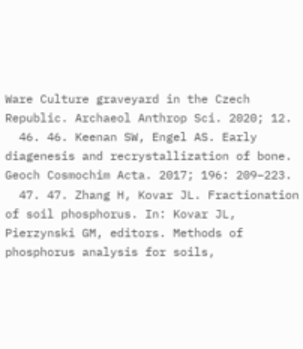Ware Culture graveyard in the Czech Republic. Archaeol Anthrop Sci. 2020; 12.
  46. 46. Keenan SW, Engel AS. Early diagenesis and recrystallization of bone. Geoch Cosmochim Acta. 2017; 196: 209–223.
  47. 47. Zhang H, Kovar JL. Fractionation of soil phosphorus. In: Kovar JL, Pierzynski GM, editors. Methods of phosphorus analysis for soils,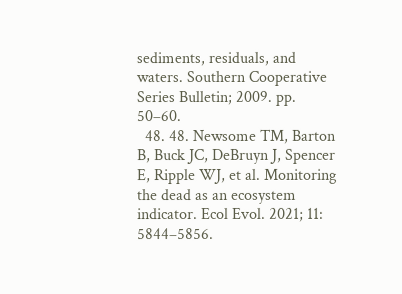sediments, residuals, and waters. Southern Cooperative Series Bulletin; 2009. pp. 50–60.
  48. 48. Newsome TM, Barton B, Buck JC, DeBruyn J, Spencer E, Ripple WJ, et al. Monitoring the dead as an ecosystem indicator. Ecol Evol. 2021; 11: 5844–5856.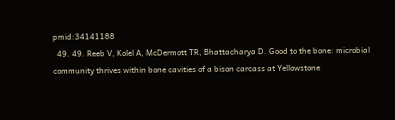pmid:34141188
  49. 49. Reeb V, Kolel A, McDermott TR, Bhattacharya D. Good to the bone: microbial community thrives within bone cavities of a bison carcass at Yellowstone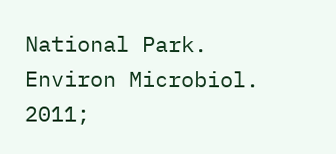National Park. Environ Microbiol. 2011;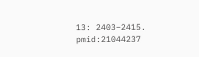13: 2403–2415. pmid:21044237